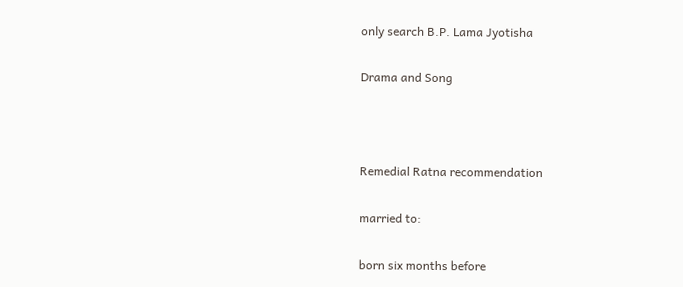only search B.P. Lama Jyotisha

Drama and Song



Remedial Ratna recommendation

married to:

born six months before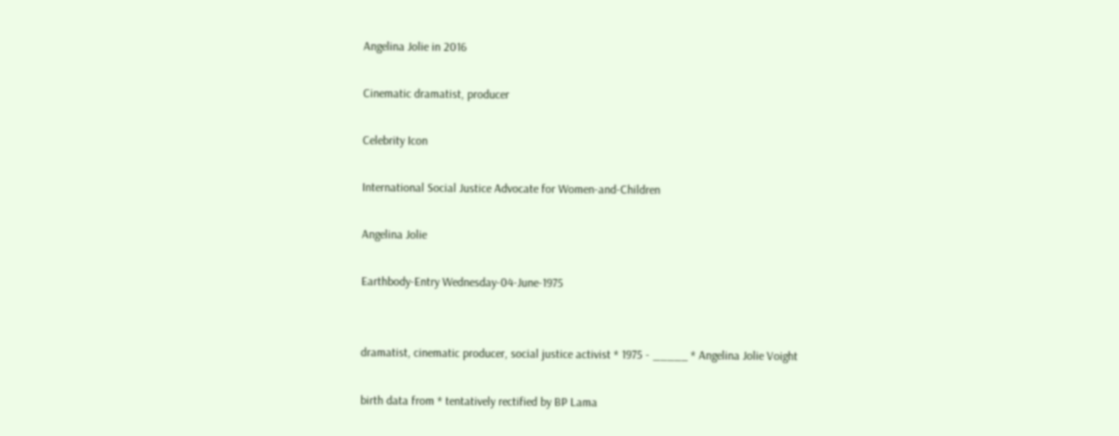Angelina Jolie in 2016

Cinematic dramatist, producer

Celebrity Icon

International Social Justice Advocate for Women-and-Children

Angelina Jolie

Earthbody-Entry Wednesday-04-June-1975


dramatist, cinematic producer, social justice activist * 1975 - _____ * Angelina Jolie Voight

birth data from * tentatively rectified by BP Lama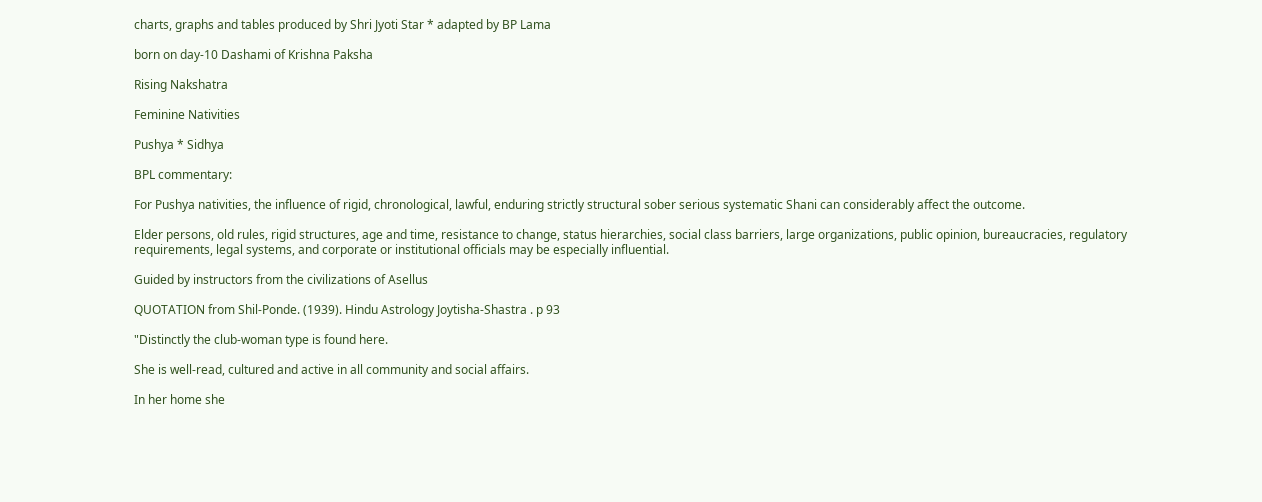charts, graphs and tables produced by Shri Jyoti Star * adapted by BP Lama

born on day-10 Dashami of Krishna Paksha

Rising Nakshatra

Feminine Nativities

Pushya * Sidhya

BPL commentary:

For Pushya nativities, the influence of rigid, chronological, lawful, enduring strictly structural sober serious systematic Shani can considerably affect the outcome.

Elder persons, old rules, rigid structures, age and time, resistance to change, status hierarchies, social class barriers, large organizations, public opinion, bureaucracies, regulatory requirements, legal systems, and corporate or institutional officials may be especially influential.

Guided by instructors from the civilizations of Asellus

QUOTATION from Shil-Ponde. (1939). Hindu Astrology Joytisha-Shastra . p 93

"Distinctly the club-woman type is found here.

She is well-read, cultured and active in all community and social affairs.

In her home she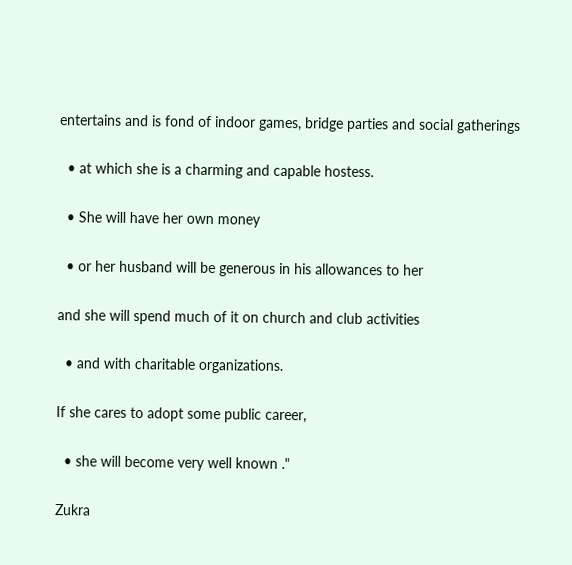entertains and is fond of indoor games, bridge parties and social gatherings

  • at which she is a charming and capable hostess.

  • She will have her own money

  • or her husband will be generous in his allowances to her

and she will spend much of it on church and club activities

  • and with charitable organizations.

If she cares to adopt some public career,

  • she will become very well known ."

Zukra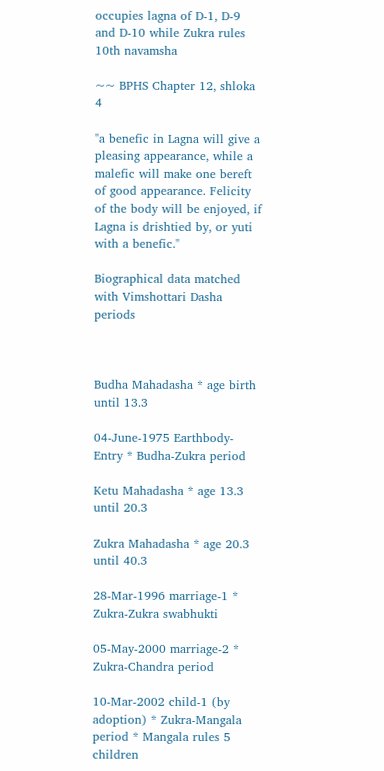occupies lagna of D-1, D-9 and D-10 while Zukra rules 10th navamsha

~~ BPHS Chapter 12, shloka 4

"a benefic in Lagna will give a pleasing appearance, while a malefic will make one bereft of good appearance. Felicity of the body will be enjoyed, if Lagna is drishtied by, or yuti with a benefic."

Biographical data matched with Vimshottari Dasha periods



Budha Mahadasha * age birth until 13.3

04-June-1975 Earthbody-Entry * Budha-Zukra period

Ketu Mahadasha * age 13.3 until 20.3

Zukra Mahadasha * age 20.3 until 40.3

28-Mar-1996 marriage-1 * Zukra-Zukra swabhukti

05-May-2000 marriage-2 * Zukra-Chandra period

10-Mar-2002 child-1 (by adoption) * Zukra-Mangala period * Mangala rules 5 children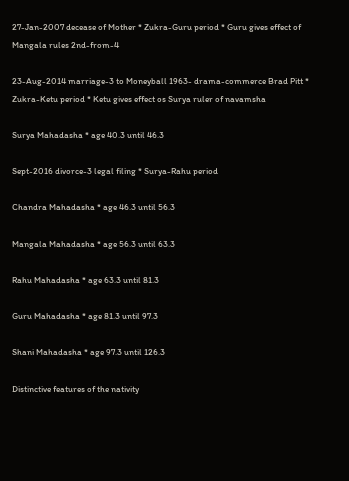27-Jan-2007 decease of Mother * Zukra-Guru period * Guru gives effect of Mangala rules 2nd-from-4

23-Aug-2014 marriage-3 to Moneyball 1963- drama-commerce Brad Pitt * Zukra-Ketu period * Ketu gives effect os Surya ruler of navamsha

Surya Mahadasha * age 40.3 until 46.3

Sept-2016 divorce-3 legal filing * Surya-Rahu period

Chandra Mahadasha * age 46.3 until 56.3

Mangala Mahadasha * age 56.3 until 63.3

Rahu Mahadasha * age 63.3 until 81.3

Guru Mahadasha * age 81.3 until 97.3

Shani Mahadasha * age 97.3 until 126.3

Distinctive features of the nativity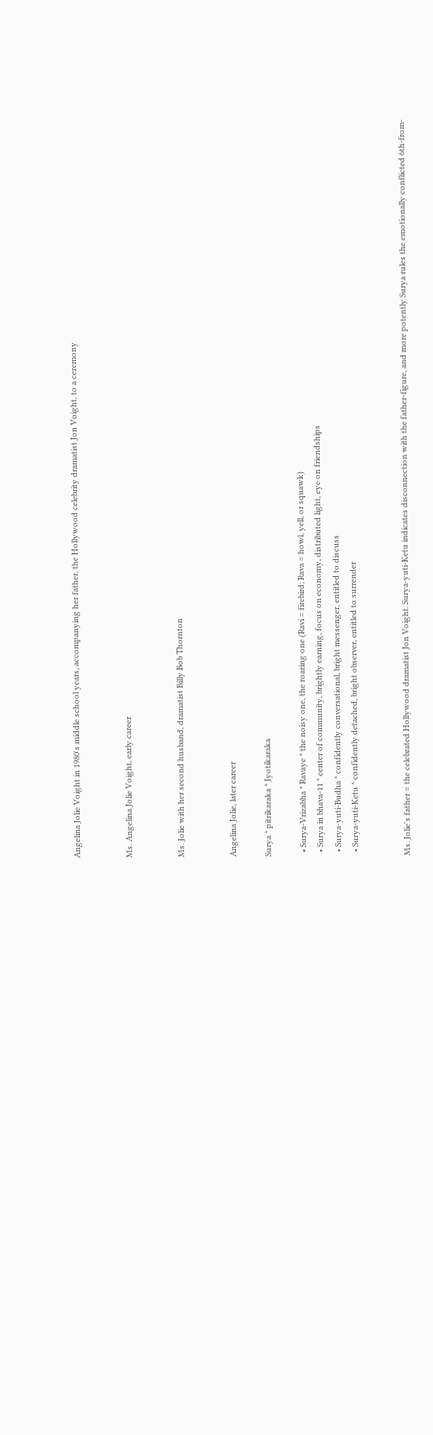Angelina Jolie Voight in 1980's middle school years, accompanying her father, the Hollywood celebrity dramatist Jon Voight, to a ceremony


Ms. Angelina Jolie Voight, early career


Ms. Jolie with her second husband, dramatist Billy Bob Thornton


Angelina Jolie, later career

Surya * pitrikaraka * Jyotikaraka

  • Surya-Vrizabha * Ravaye * the noisy one, the roaring one (Ravi = firebird; Rava = howl, yell, or squawk)
  • Surya in bhava-11 * center of community, brightly earning, focus on economy, distributed light, eye on friendships
  • Surya-yuti-Budha * confidently conversational, bright messenger, entitled to discuss
  • Surya-yuti-Ketu * confidently detached, bright observer, entitled to surrender


Ms. Jolie's father = the celebrated Hollywood dramatist Jon Voight. Surya-yuti-Ketu indicates disconnection with the father-figure, and more potently Surya rules the emotionally conflicted 6th-from-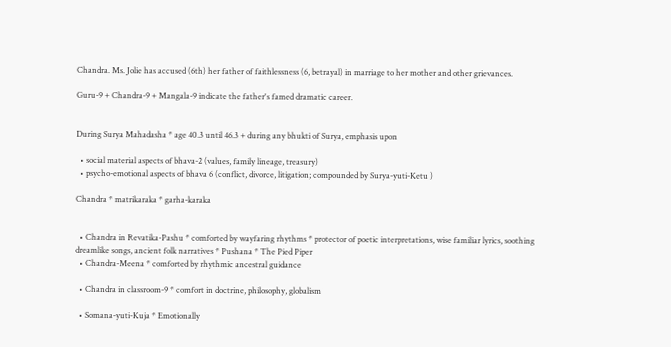Chandra. Ms. Jolie has accused (6th) her father of faithlessness (6, betrayal) in marriage to her mother and other grievances.

Guru-9 + Chandra-9 + Mangala-9 indicate the father's famed dramatic career.


During Surya Mahadasha * age 40.3 until 46.3 + during any bhukti of Surya, emphasis upon

  • social material aspects of bhava-2 (values, family lineage, treasury)
  • psycho-emotional aspects of bhava 6 (conflict, divorce, litigation; compounded by Surya-yuti-Ketu )

Chandra * matrikaraka * garha-karaka


  • Chandra in Revatika-Pashu * comforted by wayfaring rhythms * protector of poetic interpretations, wise familiar lyrics, soothing dreamlike songs, ancient folk narratives * Pushana * The Pied Piper
  • Chandra-Meena * comforted by rhythmic ancestral guidance

  • Chandra in classroom-9 * comfort in doctrine, philosophy, globalism

  • Somana-yuti-Kuja * Emotionally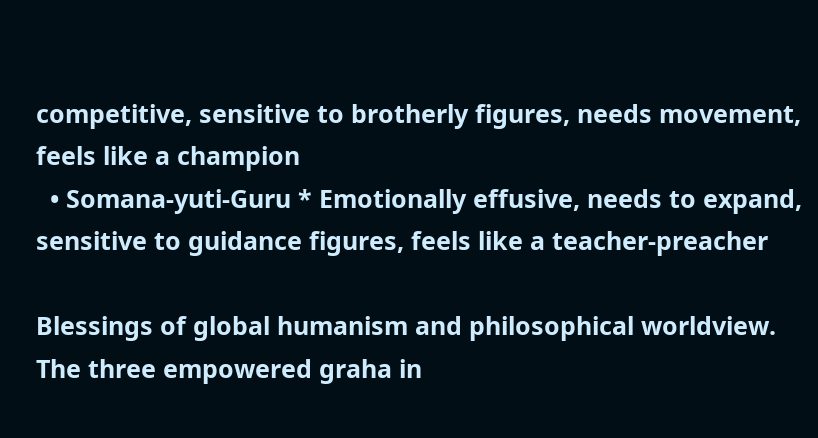competitive, sensitive to brotherly figures, needs movement, feels like a champion
  • Somana-yuti-Guru * Emotionally effusive, needs to expand, sensitive to guidance figures, feels like a teacher-preacher

Blessings of global humanism and philosophical worldview. The three empowered graha in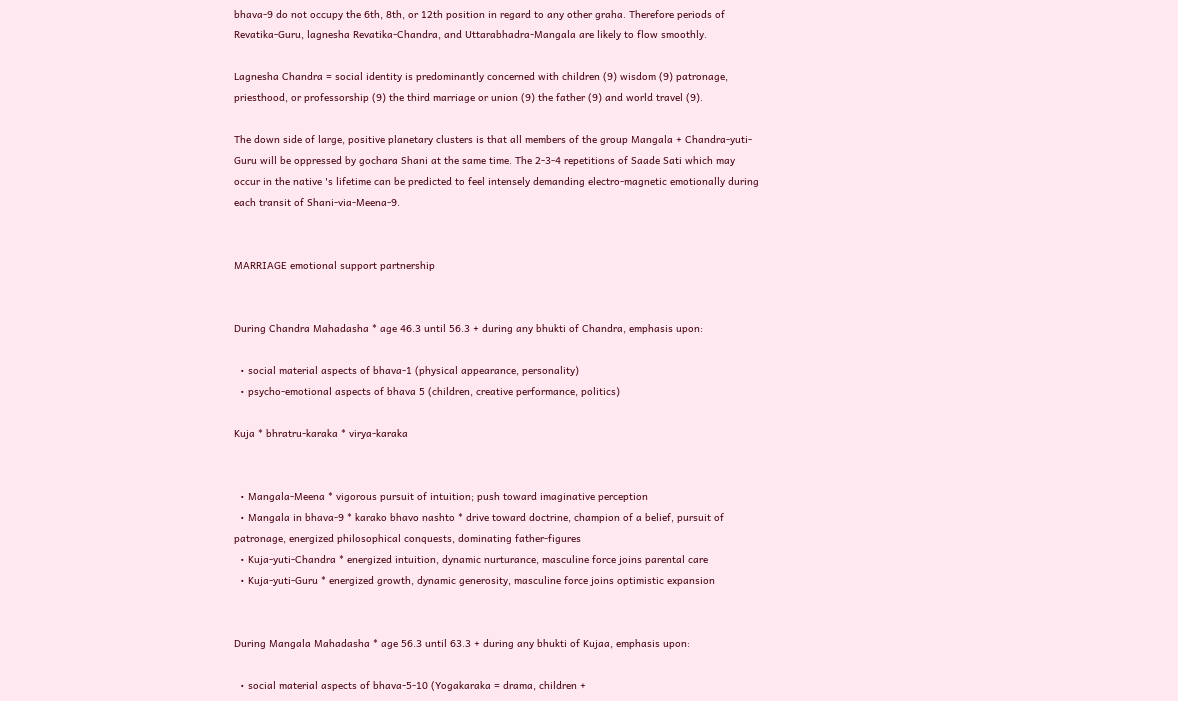bhava-9 do not occupy the 6th, 8th, or 12th position in regard to any other graha. Therefore periods of Revatika-Guru, lagnesha Revatika-Chandra, and Uttarabhadra-Mangala are likely to flow smoothly.

Lagnesha Chandra = social identity is predominantly concerned with children (9) wisdom (9) patronage, priesthood, or professorship (9) the third marriage or union (9) the father (9) and world travel (9).

The down side of large, positive planetary clusters is that all members of the group Mangala + Chandra-yuti-Guru will be oppressed by gochara Shani at the same time. The 2-3-4 repetitions of Saade Sati which may occur in the native 's lifetime can be predicted to feel intensely demanding electro-magnetic emotionally during each transit of Shani-via-Meena-9.


MARRIAGE emotional support partnership


During Chandra Mahadasha * age 46.3 until 56.3 + during any bhukti of Chandra, emphasis upon:

  • social material aspects of bhava-1 (physical appearance, personality)
  • psycho-emotional aspects of bhava 5 (children, creative performance, politics)

Kuja * bhratru-karaka * virya-karaka


  • Mangala-Meena * vigorous pursuit of intuition; push toward imaginative perception
  • Mangala in bhava-9 * karako bhavo nashto * drive toward doctrine, champion of a belief, pursuit of patronage, energized philosophical conquests, dominating father-figures
  • Kuja-yuti-Chandra * energized intuition, dynamic nurturance, masculine force joins parental care
  • Kuja-yuti-Guru * energized growth, dynamic generosity, masculine force joins optimistic expansion


During Mangala Mahadasha * age 56.3 until 63.3 + during any bhukti of Kujaa, emphasis upon:

  • social material aspects of bhava-5-10 (Yogakaraka = drama, children +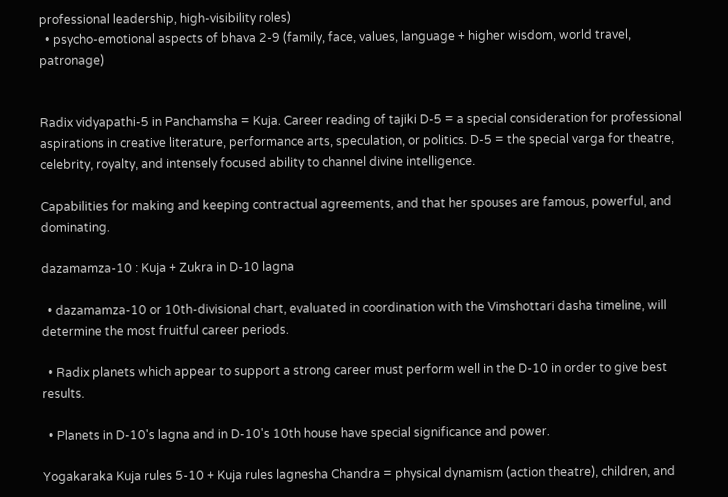professional leadership, high-visibility roles)
  • psycho-emotional aspects of bhava 2-9 (family, face, values, language + higher wisdom, world travel, patronage)


Radix vidyapathi-5 in Panchamsha = Kuja. Career reading of tajiki D-5 = a special consideration for professional aspirations in creative literature, performance arts, speculation, or politics. D-5 = the special varga for theatre, celebrity, royalty, and intensely focused ability to channel divine intelligence.

Capabilities for making and keeping contractual agreements, and that her spouses are famous, powerful, and dominating.

dazamamza-10 : Kuja + Zukra in D-10 lagna

  • dazamamza-10 or 10th-divisional chart, evaluated in coordination with the Vimshottari dasha timeline, will determine the most fruitful career periods.

  • Radix planets which appear to support a strong career must perform well in the D-10 in order to give best results.

  • Planets in D-10's lagna and in D-10's 10th house have special significance and power.

Yogakaraka Kuja rules 5-10 + Kuja rules lagnesha Chandra = physical dynamism (action theatre), children, and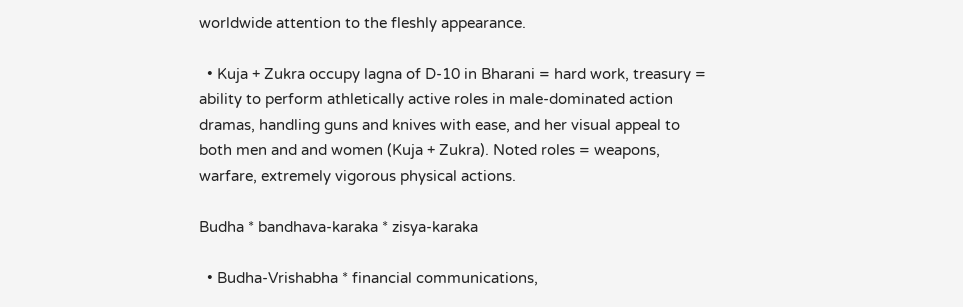worldwide attention to the fleshly appearance.

  • Kuja + Zukra occupy lagna of D-10 in Bharani = hard work, treasury = ability to perform athletically active roles in male-dominated action dramas, handling guns and knives with ease, and her visual appeal to both men and and women (Kuja + Zukra). Noted roles = weapons, warfare, extremely vigorous physical actions.

Budha * bandhava-karaka * zisya-karaka

  • Budha-Vrishabha * financial communications,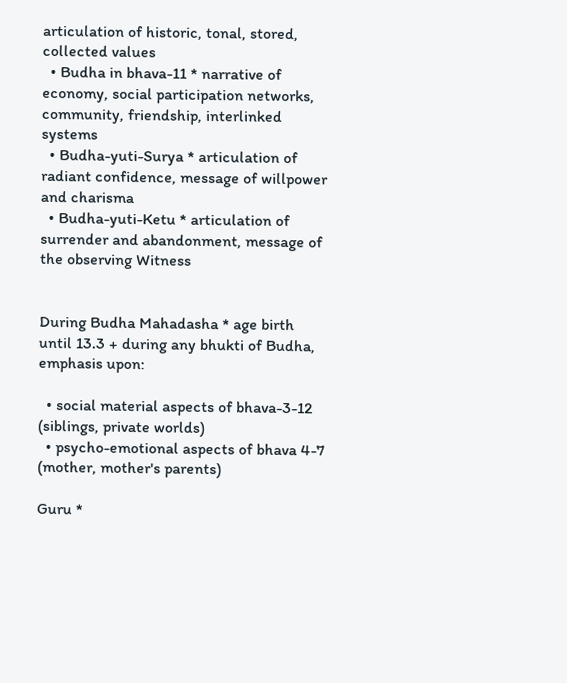articulation of historic, tonal, stored, collected values
  • Budha in bhava-11 * narrative of economy, social participation networks, community, friendship, interlinked systems
  • Budha-yuti-Surya * articulation of radiant confidence, message of willpower and charisma
  • Budha-yuti-Ketu * articulation of surrender and abandonment, message of the observing Witness


During Budha Mahadasha * age birth until 13.3 + during any bhukti of Budha, emphasis upon:

  • social material aspects of bhava-3-12 (siblings, private worlds)
  • psycho-emotional aspects of bhava 4-7 (mother, mother's parents)

Guru *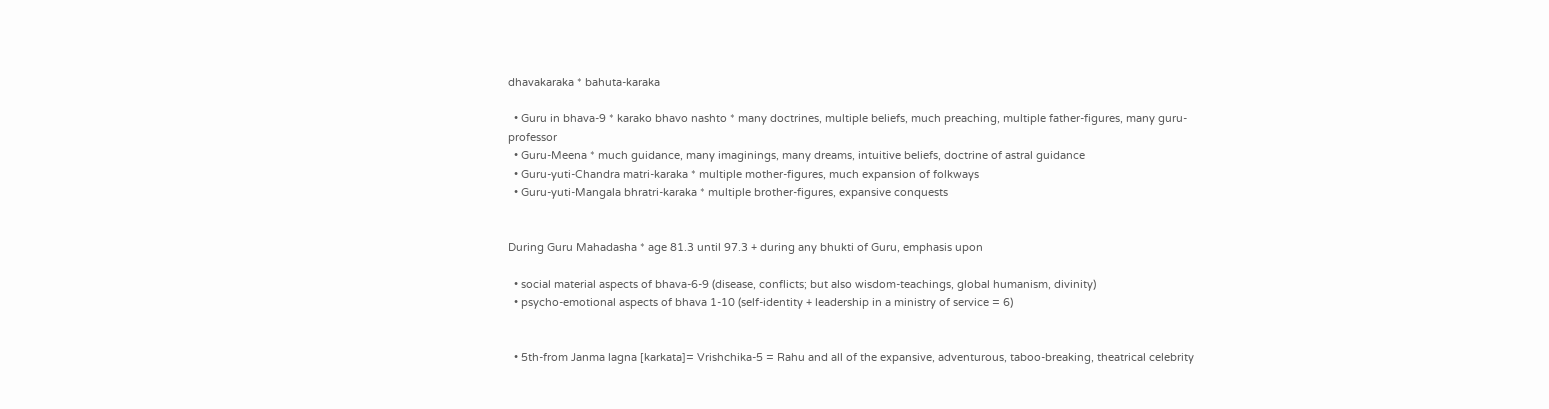dhavakaraka * bahuta-karaka

  • Guru in bhava-9 * karako bhavo nashto * many doctrines, multiple beliefs, much preaching, multiple father-figures, many guru-professor
  • Guru-Meena * much guidance, many imaginings, many dreams, intuitive beliefs, doctrine of astral guidance
  • Guru-yuti-Chandra matri-karaka * multiple mother-figures, much expansion of folkways
  • Guru-yuti-Mangala bhratri-karaka * multiple brother-figures, expansive conquests


During Guru Mahadasha * age 81.3 until 97.3 + during any bhukti of Guru, emphasis upon

  • social material aspects of bhava-6-9 (disease, conflicts; but also wisdom-teachings, global humanism, divinity)
  • psycho-emotional aspects of bhava 1-10 (self-identity + leadership in a ministry of service = 6)


  • 5th-from Janma lagna [karkata]= Vrishchika-5 = Rahu and all of the expansive, adventurous, taboo-breaking, theatrical celebrity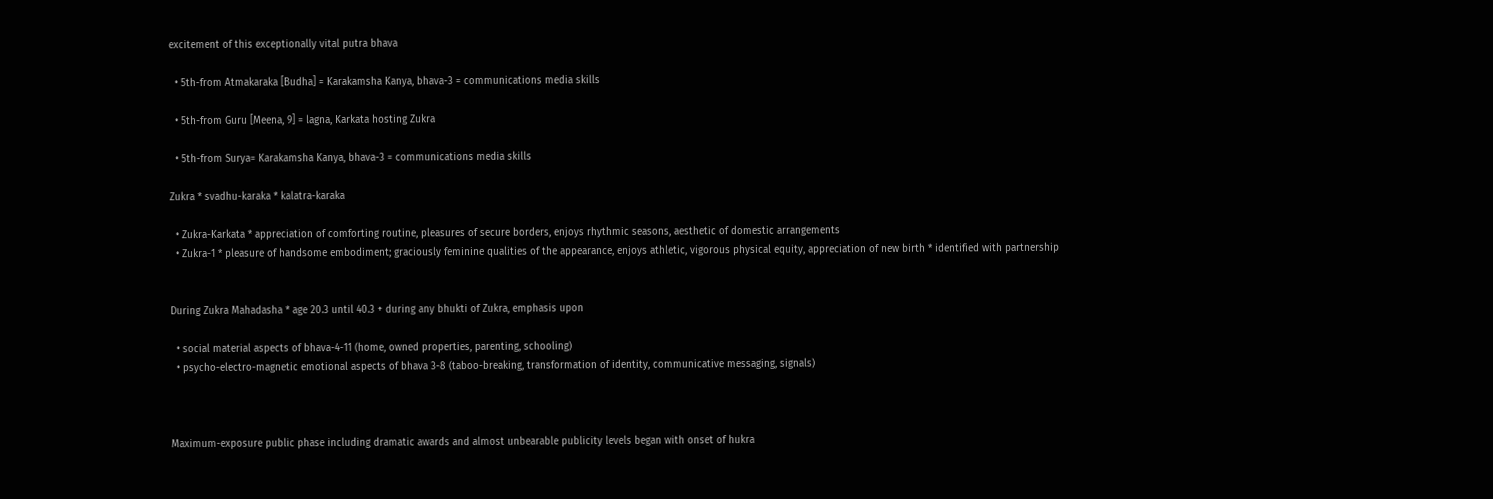excitement of this exceptionally vital putra bhava

  • 5th-from Atmakaraka [Budha] = Karakamsha Kanya, bhava-3 = communications media skills

  • 5th-from Guru [Meena, 9] = lagna, Karkata hosting Zukra

  • 5th-from Surya= Karakamsha Kanya, bhava-3 = communications media skills

Zukra * svadhu-karaka * kalatra-karaka

  • Zukra-Karkata * appreciation of comforting routine, pleasures of secure borders, enjoys rhythmic seasons, aesthetic of domestic arrangements
  • Zukra-1 * pleasure of handsome embodiment; graciously feminine qualities of the appearance, enjoys athletic, vigorous physical equity, appreciation of new birth * identified with partnership


During Zukra Mahadasha * age 20.3 until 40.3 + during any bhukti of Zukra, emphasis upon

  • social material aspects of bhava-4-11 (home, owned properties, parenting, schooling)
  • psycho-electro-magnetic emotional aspects of bhava 3-8 (taboo-breaking, transformation of identity, communicative messaging, signals)



Maximum-exposure public phase including dramatic awards and almost unbearable publicity levels began with onset of hukra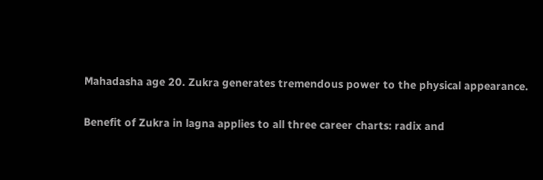Mahadasha age 20. Zukra generates tremendous power to the physical appearance.

Benefit of Zukra in lagna applies to all three career charts: radix and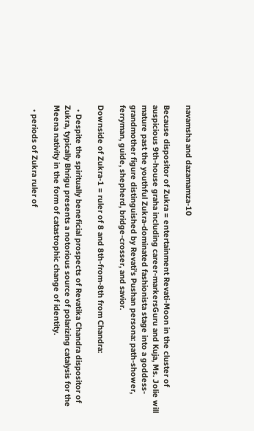navamsha and dazamamza-10

Because dispositor of Zukra = entertainment Revati-Moon in the cluster of auspicious 9th-house graha including career-markersGuru and Kuja, Ms. Jolie will mature past the youthful Zukra-dominated fashionista stage into a goddess-grandmother figure distinguished by Revati's Pushan persona: path-shower, ferryman, guide, shepherd, bridge-crosser, and savior.

Downside of Zukra-1 = ruler of 8 and 8th-from-8th from Chandra:

  • Despite the spiritually beneficial prospects of Revatika Chandra dispositor of Zukra, typically Bhrigu presents a notorious source of polarizing catalysis for the Meena nativity in the form of catastrophic change of identity.

  • periods of Zukra ruler of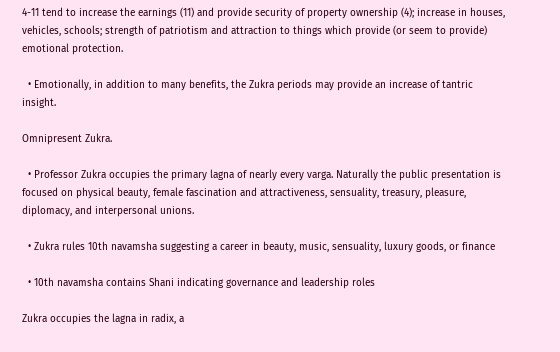4-11 tend to increase the earnings (11) and provide security of property ownership (4); increase in houses, vehicles, schools; strength of patriotism and attraction to things which provide (or seem to provide) emotional protection.

  • Emotionally, in addition to many benefits, the Zukra periods may provide an increase of tantric insight.

Omnipresent Zukra.

  • Professor Zukra occupies the primary lagna of nearly every varga. Naturally the public presentation is focused on physical beauty, female fascination and attractiveness, sensuality, treasury, pleasure, diplomacy, and interpersonal unions.

  • Zukra rules 10th navamsha suggesting a career in beauty, music, sensuality, luxury goods, or finance

  • 10th navamsha contains Shani indicating governance and leadership roles

Zukra occupies the lagna in radix, a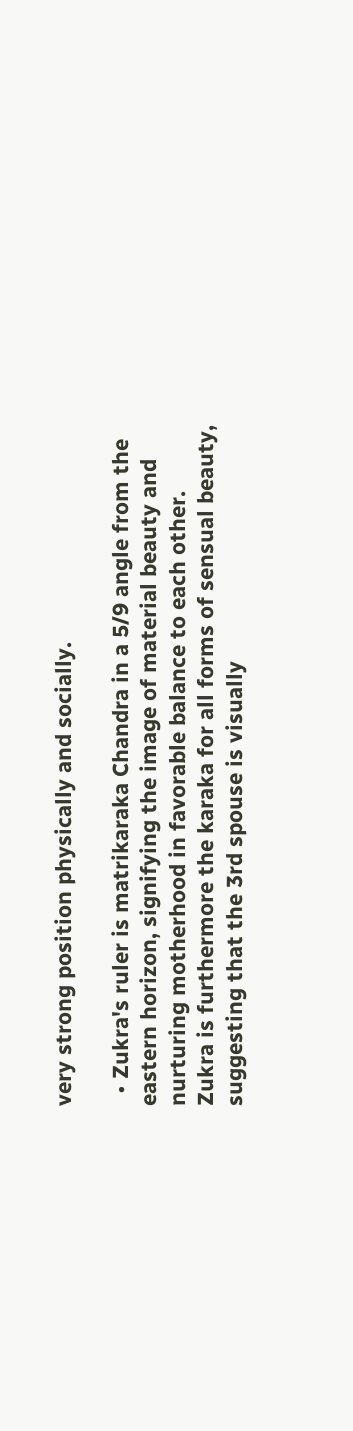very strong position physically and socially.

  • Zukra's ruler is matrikaraka Chandra in a 5/9 angle from the eastern horizon, signifying the image of material beauty and nurturing motherhood in favorable balance to each other. Zukra is furthermore the karaka for all forms of sensual beauty, suggesting that the 3rd spouse is visually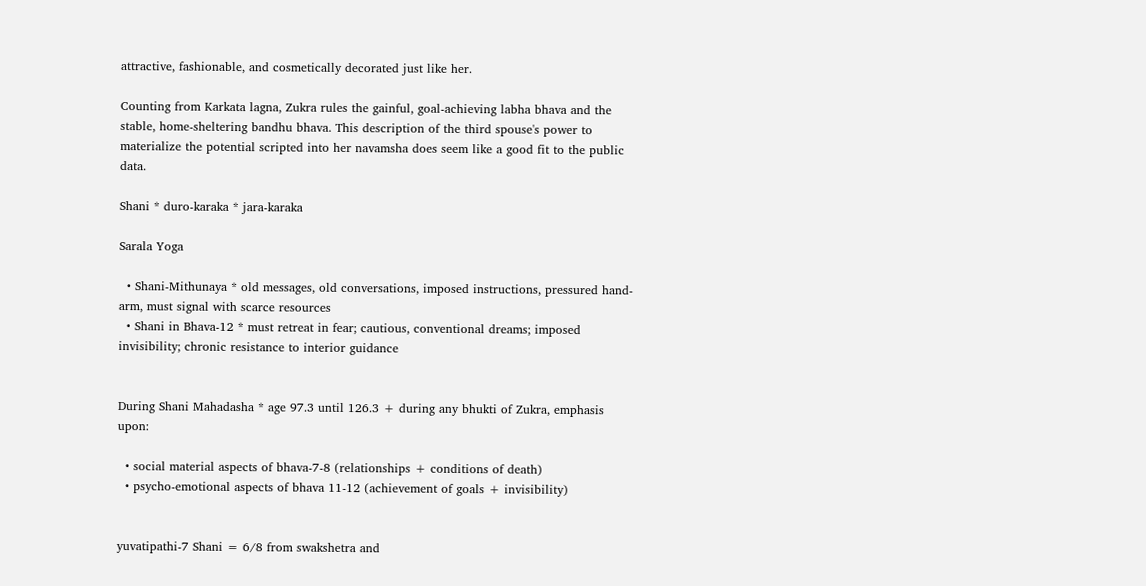attractive, fashionable, and cosmetically decorated just like her.

Counting from Karkata lagna, Zukra rules the gainful, goal-achieving labha bhava and the stable, home-sheltering bandhu bhava. This description of the third spouse's power to materialize the potential scripted into her navamsha does seem like a good fit to the public data.

Shani * duro-karaka * jara-karaka

Sarala Yoga

  • Shani-Mithunaya * old messages, old conversations, imposed instructions, pressured hand-arm, must signal with scarce resources
  • Shani in Bhava-12 * must retreat in fear; cautious, conventional dreams; imposed invisibility; chronic resistance to interior guidance


During Shani Mahadasha * age 97.3 until 126.3 + during any bhukti of Zukra, emphasis upon:

  • social material aspects of bhava-7-8 (relationships + conditions of death)
  • psycho-emotional aspects of bhava 11-12 (achievement of goals + invisibility)


yuvatipathi-7 Shani = 6/8 from swakshetra and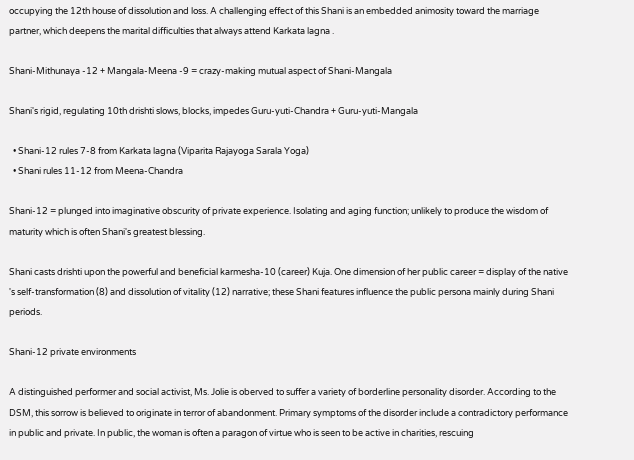occupying the 12th house of dissolution and loss. A challenging effect of this Shani is an embedded animosity toward the marriage partner, which deepens the marital difficulties that always attend Karkata lagna .

Shani-Mithunaya -12 + Mangala-Meena -9 = crazy-making mutual aspect of Shani-Mangala

Shani's rigid, regulating 10th drishti slows, blocks, impedes Guru-yuti-Chandra + Guru-yuti-Mangala

  • Shani-12 rules 7-8 from Karkata lagna (Viparita Rajayoga Sarala Yoga)
  • Shani rules 11-12 from Meena-Chandra

Shani-12 = plunged into imaginative obscurity of private experience. Isolating and aging function; unlikely to produce the wisdom of maturity which is often Shani's greatest blessing.

Shani casts drishti upon the powerful and beneficial karmesha-10 (career) Kuja. One dimension of her public career = display of the native 's self-transformation (8) and dissolution of vitality (12) narrative; these Shani features influence the public persona mainly during Shani periods.

Shani-12 private environments

A distinguished performer and social activist, Ms. Jolie is oberved to suffer a variety of borderline personality disorder. According to the DSM, this sorrow is believed to originate in terror of abandonment. Primary symptoms of the disorder include a contradictory performance in public and private. In public, the woman is often a paragon of virtue who is seen to be active in charities, rescuing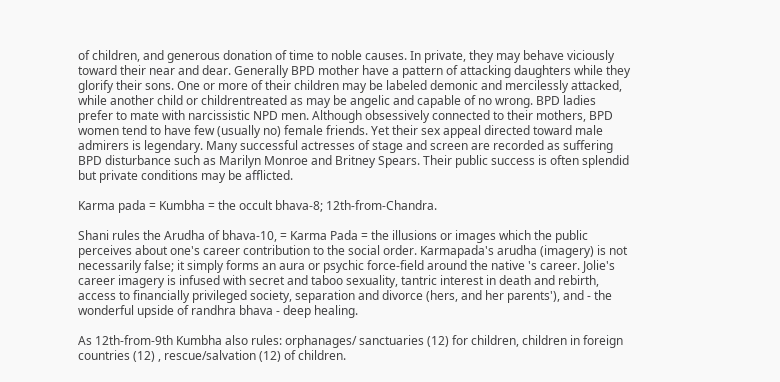of children, and generous donation of time to noble causes. In private, they may behave viciously toward their near and dear. Generally BPD mother have a pattern of attacking daughters while they glorify their sons. One or more of their children may be labeled demonic and mercilessly attacked, while another child or childrentreated as may be angelic and capable of no wrong. BPD ladies prefer to mate with narcissistic NPD men. Although obsessively connected to their mothers, BPD women tend to have few (usually no) female friends. Yet their sex appeal directed toward male admirers is legendary. Many successful actresses of stage and screen are recorded as suffering BPD disturbance such as Marilyn Monroe and Britney Spears. Their public success is often splendid but private conditions may be afflicted.

Karma pada = Kumbha = the occult bhava-8; 12th-from-Chandra.

Shani rules the Arudha of bhava-10, = Karma Pada = the illusions or images which the public perceives about one's career contribution to the social order. Karmapada's arudha (imagery) is not necessarily false; it simply forms an aura or psychic force-field around the native 's career. Jolie's career imagery is infused with secret and taboo sexuality, tantric interest in death and rebirth, access to financially privileged society, separation and divorce (hers, and her parents'), and - the wonderful upside of randhra bhava - deep healing.

As 12th-from-9th Kumbha also rules: orphanages/ sanctuaries (12) for children, children in foreign countries (12) , rescue/salvation (12) of children.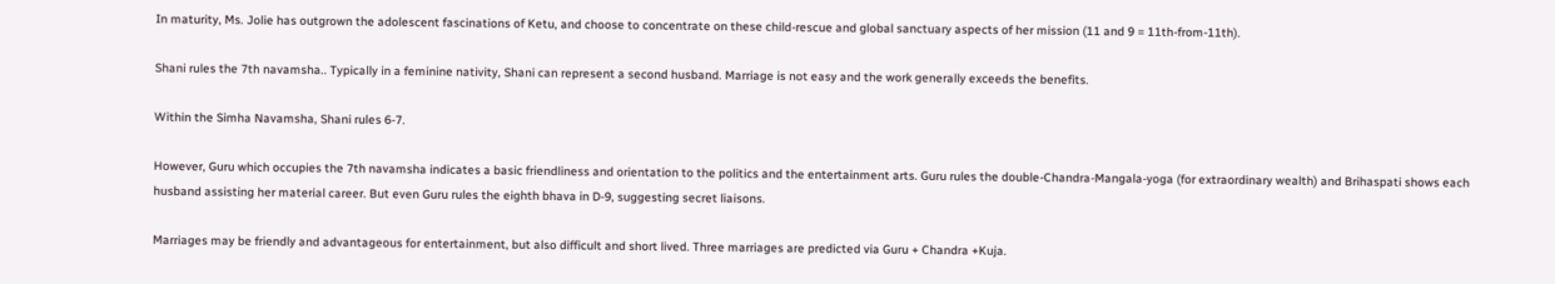In maturity, Ms. Jolie has outgrown the adolescent fascinations of Ketu, and choose to concentrate on these child-rescue and global sanctuary aspects of her mission (11 and 9 = 11th-from-11th).

Shani rules the 7th navamsha.. Typically in a feminine nativity, Shani can represent a second husband. Marriage is not easy and the work generally exceeds the benefits.

Within the Simha Navamsha, Shani rules 6-7.

However, Guru which occupies the 7th navamsha indicates a basic friendliness and orientation to the politics and the entertainment arts. Guru rules the double-Chandra-Mangala-yoga (for extraordinary wealth) and Brihaspati shows each husband assisting her material career. But even Guru rules the eighth bhava in D-9, suggesting secret liaisons.

Marriages may be friendly and advantageous for entertainment, but also difficult and short lived. Three marriages are predicted via Guru + Chandra +Kuja.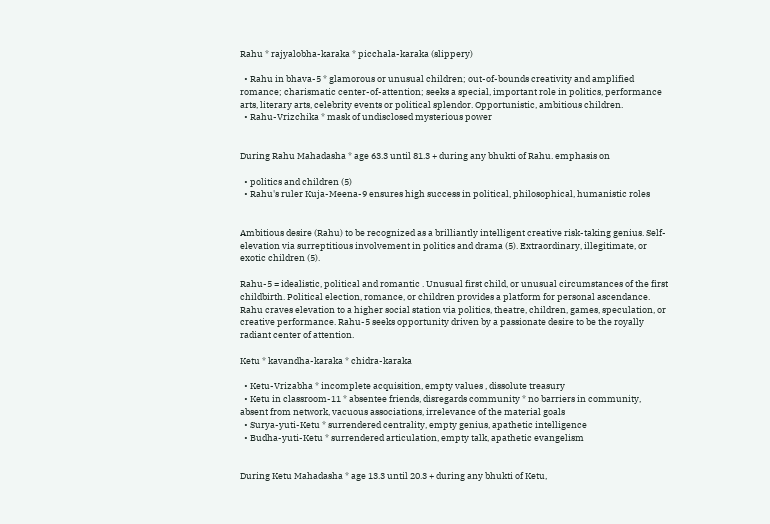Rahu * rajyalobha-karaka * picchala-karaka (slippery)

  • Rahu in bhava-5 * glamorous or unusual children; out-of-bounds creativity and amplified romance; charismatic center-of-attention; seeks a special, important role in politics, performance arts, literary arts, celebrity events or political splendor. Opportunistic, ambitious children.
  • Rahu-Vrizchika * mask of undisclosed mysterious power


During Rahu Mahadasha * age 63.3 until 81.3 + during any bhukti of Rahu. emphasis on

  • politics and children (5)
  • Rahu's ruler Kuja-Meena-9 ensures high success in political, philosophical, humanistic roles


Ambitious desire (Rahu) to be recognized as a brilliantly intelligent creative risk-taking genius. Self-elevation via surreptitious involvement in politics and drama (5). Extraordinary, illegitimate, or exotic children (5).

Rahu-5 = idealistic, political and romantic . Unusual first child, or unusual circumstances of the first childbirth. Political election, romance, or children provides a platform for personal ascendance. Rahu craves elevation to a higher social station via politics, theatre, children, games, speculation, or creative performance. Rahu-5 seeks opportunity driven by a passionate desire to be the royally radiant center of attention.

Ketu * kavandha-karaka * chidra-karaka

  • Ketu-Vrizabha * incomplete acquisition, empty values , dissolute treasury
  • Ketu in classroom-11 * absentee friends, disregards community * no barriers in community, absent from network, vacuous associations, irrelevance of the material goals
  • Surya-yuti-Ketu * surrendered centrality, empty genius, apathetic intelligence
  • Budha-yuti-Ketu * surrendered articulation, empty talk, apathetic evangelism


During Ketu Mahadasha * age 13.3 until 20.3 + during any bhukti of Ketu,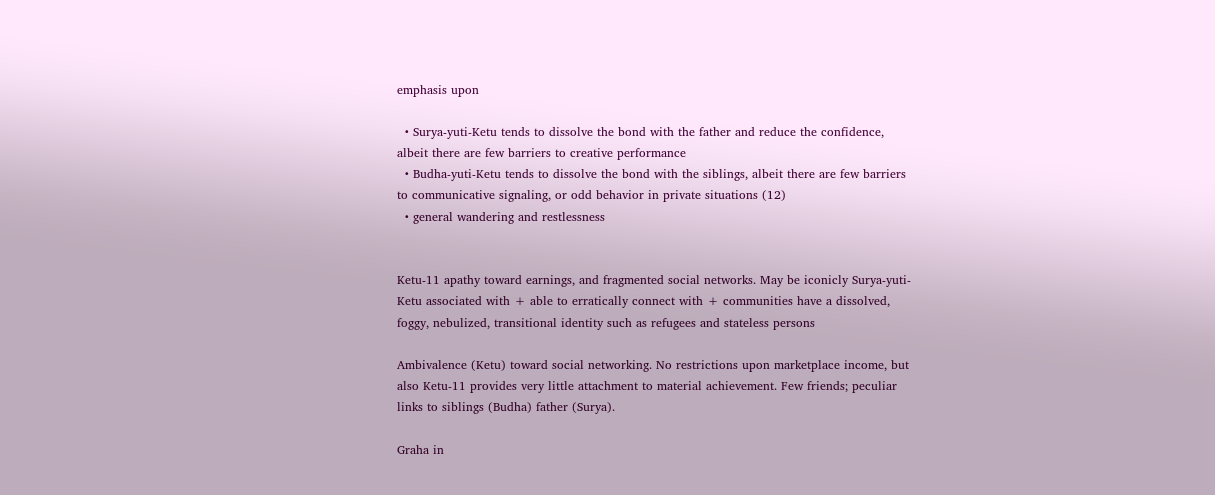emphasis upon

  • Surya-yuti-Ketu tends to dissolve the bond with the father and reduce the confidence, albeit there are few barriers to creative performance
  • Budha-yuti-Ketu tends to dissolve the bond with the siblings, albeit there are few barriers to communicative signaling, or odd behavior in private situations (12)
  • general wandering and restlessness


Ketu-11 apathy toward earnings, and fragmented social networks. May be iconicly Surya-yuti-Ketu associated with + able to erratically connect with + communities have a dissolved, foggy, nebulized, transitional identity such as refugees and stateless persons

Ambivalence (Ketu) toward social networking. No restrictions upon marketplace income, but also Ketu-11 provides very little attachment to material achievement. Few friends; peculiar links to siblings (Budha) father (Surya).

Graha in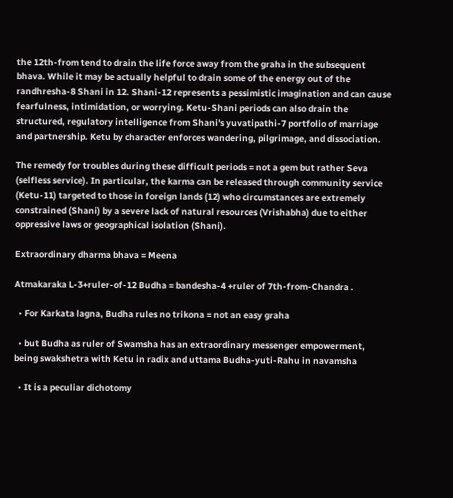the 12th-from tend to drain the life force away from the graha in the subsequent bhava. While it may be actually helpful to drain some of the energy out of the randhresha-8 Shani in 12. Shani-12 represents a pessimistic imagination and can cause fearfulness, intimidation, or worrying. Ketu-Shani periods can also drain the structured, regulatory intelligence from Shani's yuvatipathi-7 portfolio of marriage and partnership. Ketu by character enforces wandering, pilgrimage, and dissociation.

The remedy for troubles during these difficult periods = not a gem but rather Seva (selfless service). In particular, the karma can be released through community service (Ketu-11) targeted to those in foreign lands (12) who circumstances are extremely constrained (Shani) by a severe lack of natural resources (Vrishabha) due to either oppressive laws or geographical isolation (Shani).

Extraordinary dharma bhava = Meena

Atmakaraka L-3+ruler-of-12 Budha = bandesha-4 +ruler of 7th-from-Chandra .

  • For Karkata lagna, Budha rules no trikona = not an easy graha

  • but Budha as ruler of Swamsha has an extraordinary messenger empowerment, being swakshetra with Ketu in radix and uttama Budha-yuti-Rahu in navamsha

  • It is a peculiar dichotomy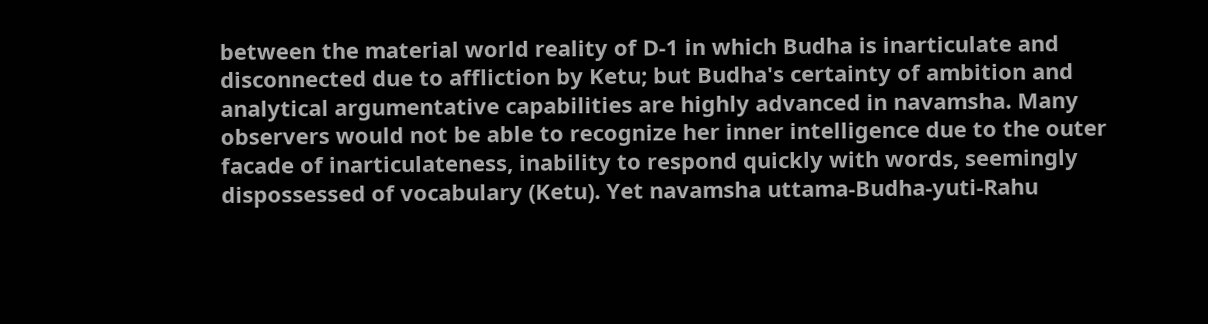between the material world reality of D-1 in which Budha is inarticulate and disconnected due to affliction by Ketu; but Budha's certainty of ambition and analytical argumentative capabilities are highly advanced in navamsha. Many observers would not be able to recognize her inner intelligence due to the outer facade of inarticulateness, inability to respond quickly with words, seemingly dispossessed of vocabulary (Ketu). Yet navamsha uttama-Budha-yuti-Rahu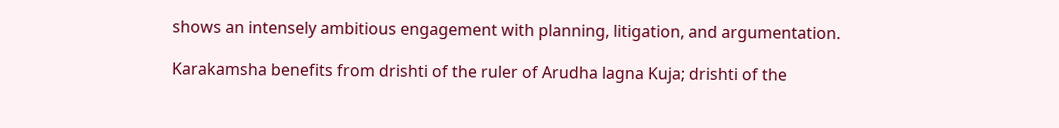shows an intensely ambitious engagement with planning, litigation, and argumentation.

Karakamsha benefits from drishti of the ruler of Arudha lagna Kuja; drishti of the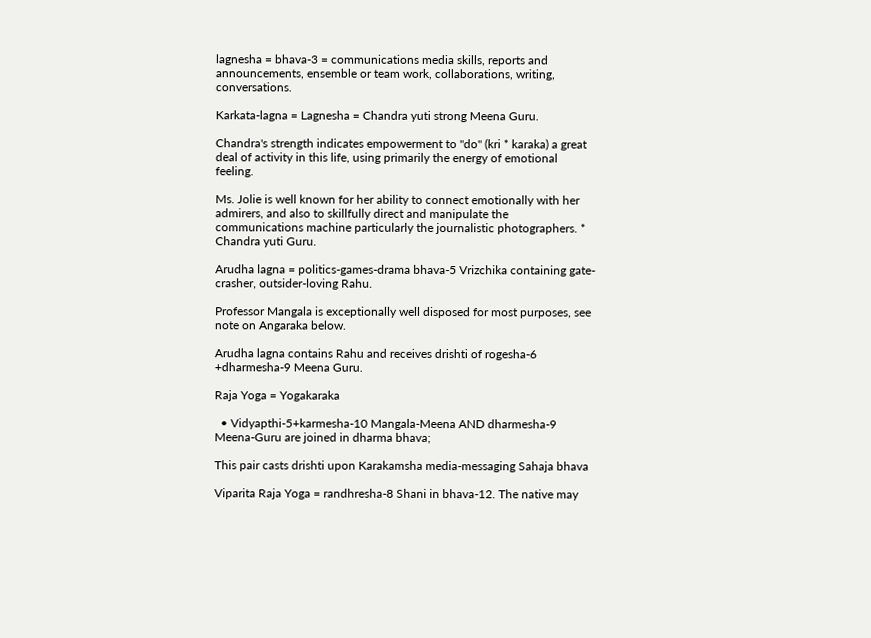lagnesha = bhava-3 = communications media skills, reports and announcements, ensemble or team work, collaborations, writing, conversations.

Karkata-lagna = Lagnesha = Chandra yuti strong Meena Guru.

Chandra's strength indicates empowerment to "do" (kri * karaka) a great deal of activity in this life, using primarily the energy of emotional feeling.

Ms. Jolie is well known for her ability to connect emotionally with her admirers, and also to skillfully direct and manipulate the communications machine particularly the journalistic photographers. * Chandra yuti Guru.

Arudha lagna = politics-games-drama bhava-5 Vrizchika containing gate-crasher, outsider-loving Rahu.

Professor Mangala is exceptionally well disposed for most purposes, see note on Angaraka below.

Arudha lagna contains Rahu and receives drishti of rogesha-6 +dharmesha-9 Meena Guru.

Raja Yoga = Yogakaraka

  • Vidyapthi-5+karmesha-10 Mangala-Meena AND dharmesha-9 Meena-Guru are joined in dharma bhava;

This pair casts drishti upon Karakamsha media-messaging Sahaja bhava

Viparita Raja Yoga = randhresha-8 Shani in bhava-12. The native may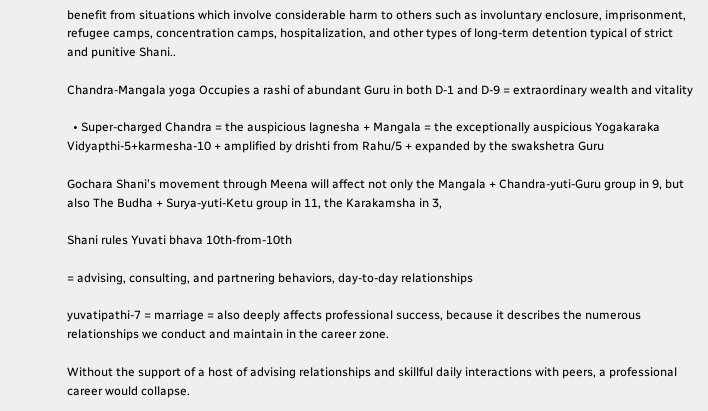benefit from situations which involve considerable harm to others such as involuntary enclosure, imprisonment, refugee camps, concentration camps, hospitalization, and other types of long-term detention typical of strict and punitive Shani..

Chandra-Mangala yoga Occupies a rashi of abundant Guru in both D-1 and D-9 = extraordinary wealth and vitality

  • Super-charged Chandra = the auspicious lagnesha + Mangala = the exceptionally auspicious Yogakaraka Vidyapthi-5+karmesha-10 + amplified by drishti from Rahu/5 + expanded by the swakshetra Guru

Gochara Shani's movement through Meena will affect not only the Mangala + Chandra-yuti-Guru group in 9, but also The Budha + Surya-yuti-Ketu group in 11, the Karakamsha in 3,

Shani rules Yuvati bhava 10th-from-10th

= advising, consulting, and partnering behaviors, day-to-day relationships

yuvatipathi-7 = marriage = also deeply affects professional success, because it describes the numerous relationships we conduct and maintain in the career zone.

Without the support of a host of advising relationships and skillful daily interactions with peers, a professional career would collapse.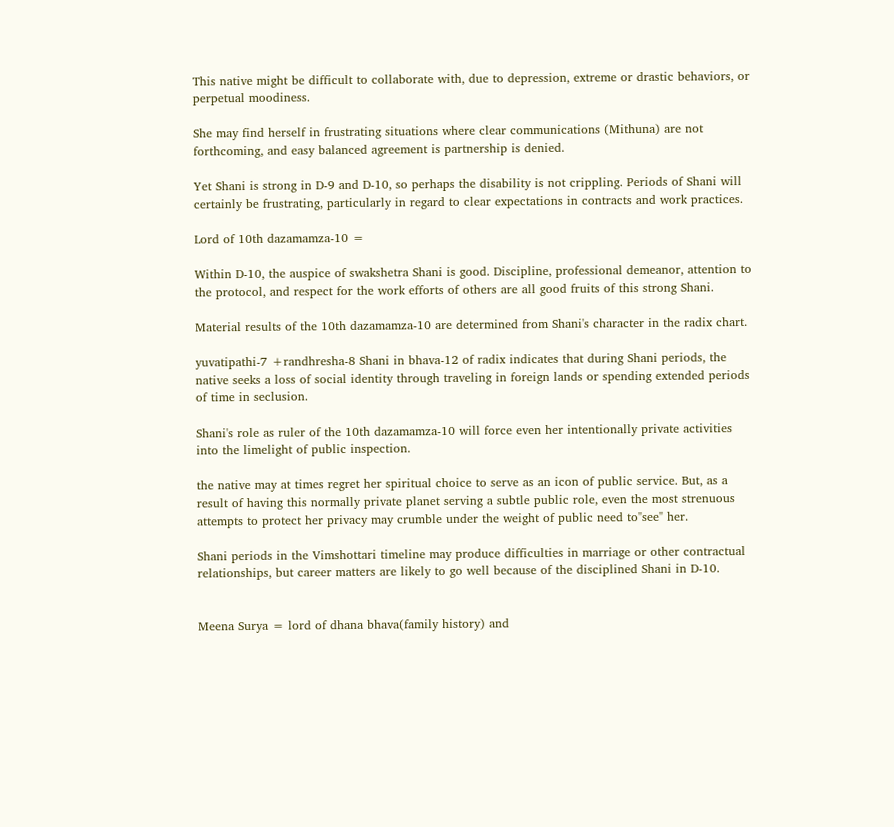This native might be difficult to collaborate with, due to depression, extreme or drastic behaviors, or perpetual moodiness.

She may find herself in frustrating situations where clear communications (Mithuna) are not forthcoming, and easy balanced agreement is partnership is denied.

Yet Shani is strong in D-9 and D-10, so perhaps the disability is not crippling. Periods of Shani will certainly be frustrating, particularly in regard to clear expectations in contracts and work practices.

Lord of 10th dazamamza-10 =

Within D-10, the auspice of swakshetra Shani is good. Discipline, professional demeanor, attention to the protocol, and respect for the work efforts of others are all good fruits of this strong Shani.

Material results of the 10th dazamamza-10 are determined from Shani's character in the radix chart.

yuvatipathi-7 +randhresha-8 Shani in bhava-12 of radix indicates that during Shani periods, the native seeks a loss of social identity through traveling in foreign lands or spending extended periods of time in seclusion.

Shani's role as ruler of the 10th dazamamza-10 will force even her intentionally private activities into the limelight of public inspection.

the native may at times regret her spiritual choice to serve as an icon of public service. But, as a result of having this normally private planet serving a subtle public role, even the most strenuous attempts to protect her privacy may crumble under the weight of public need to"see" her.

Shani periods in the Vimshottari timeline may produce difficulties in marriage or other contractual relationships, but career matters are likely to go well because of the disciplined Shani in D-10.


Meena Surya = lord of dhana bhava(family history) and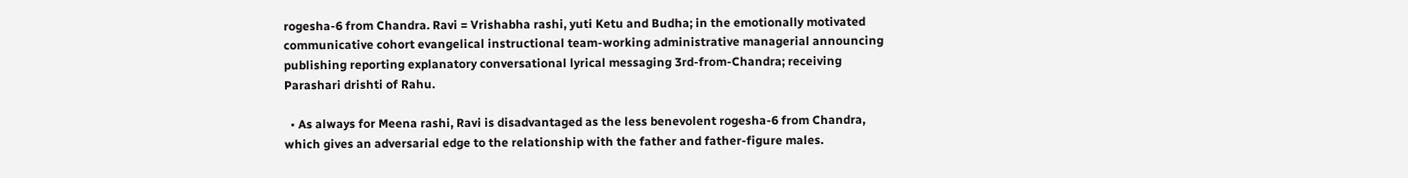rogesha-6 from Chandra. Ravi = Vrishabha rashi, yuti Ketu and Budha; in the emotionally motivated communicative cohort evangelical instructional team-working administrative managerial announcing publishing reporting explanatory conversational lyrical messaging 3rd-from-Chandra; receiving Parashari drishti of Rahu.

  • As always for Meena rashi, Ravi is disadvantaged as the less benevolent rogesha-6 from Chandra, which gives an adversarial edge to the relationship with the father and father-figure males.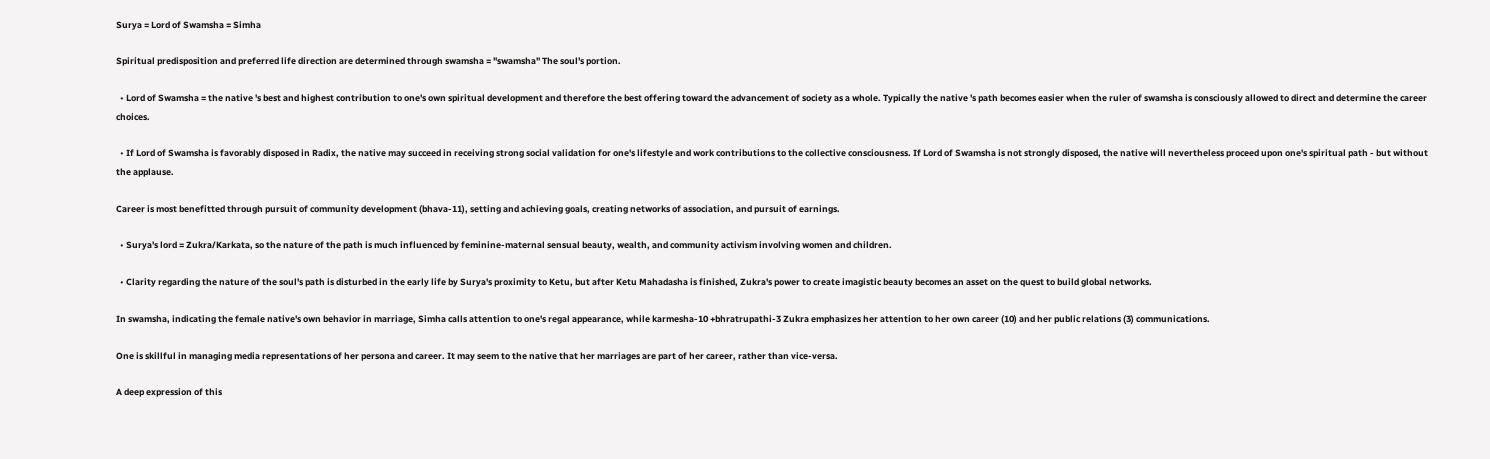Surya = Lord of Swamsha = Simha

Spiritual predisposition and preferred life direction are determined through swamsha = "swamsha" The soul's portion.

  • Lord of Swamsha = the native 's best and highest contribution to one's own spiritual development and therefore the best offering toward the advancement of society as a whole. Typically the native 's path becomes easier when the ruler of swamsha is consciously allowed to direct and determine the career choices.

  • If Lord of Swamsha is favorably disposed in Radix, the native may succeed in receiving strong social validation for one's lifestyle and work contributions to the collective consciousness. If Lord of Swamsha is not strongly disposed, the native will nevertheless proceed upon one's spiritual path - but without the applause.

Career is most benefitted through pursuit of community development (bhava-11), setting and achieving goals, creating networks of association, and pursuit of earnings.

  • Surya's lord = Zukra/Karkata, so the nature of the path is much influenced by feminine-maternal sensual beauty, wealth, and community activism involving women and children.

  • Clarity regarding the nature of the soul's path is disturbed in the early life by Surya's proximity to Ketu, but after Ketu Mahadasha is finished, Zukra's power to create imagistic beauty becomes an asset on the quest to build global networks.

In swamsha, indicating the female native's own behavior in marriage, Simha calls attention to one's regal appearance, while karmesha-10 +bhratrupathi-3 Zukra emphasizes her attention to her own career (10) and her public relations (3) communications.

One is skillful in managing media representations of her persona and career. It may seem to the native that her marriages are part of her career, rather than vice-versa.

A deep expression of this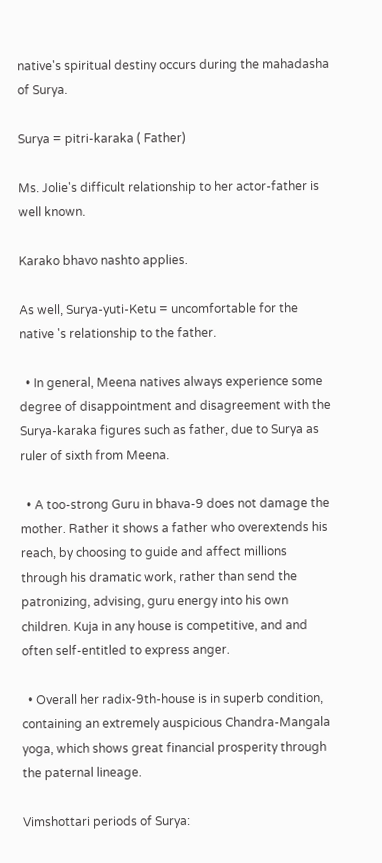native's spiritual destiny occurs during the mahadasha of Surya.

Surya = pitri-karaka ( Father)

Ms. Jolie's difficult relationship to her actor-father is well known.

Karako bhavo nashto applies.

As well, Surya-yuti-Ketu = uncomfortable for the native 's relationship to the father.

  • In general, Meena natives always experience some degree of disappointment and disagreement with the Surya-karaka figures such as father, due to Surya as ruler of sixth from Meena.

  • A too-strong Guru in bhava-9 does not damage the mother. Rather it shows a father who overextends his reach, by choosing to guide and affect millions through his dramatic work, rather than send the patronizing, advising, guru energy into his own children. Kuja in any house is competitive, and and often self-entitled to express anger.

  • Overall her radix-9th-house is in superb condition, containing an extremely auspicious Chandra-Mangala yoga, which shows great financial prosperity through the paternal lineage.

Vimshottari periods of Surya: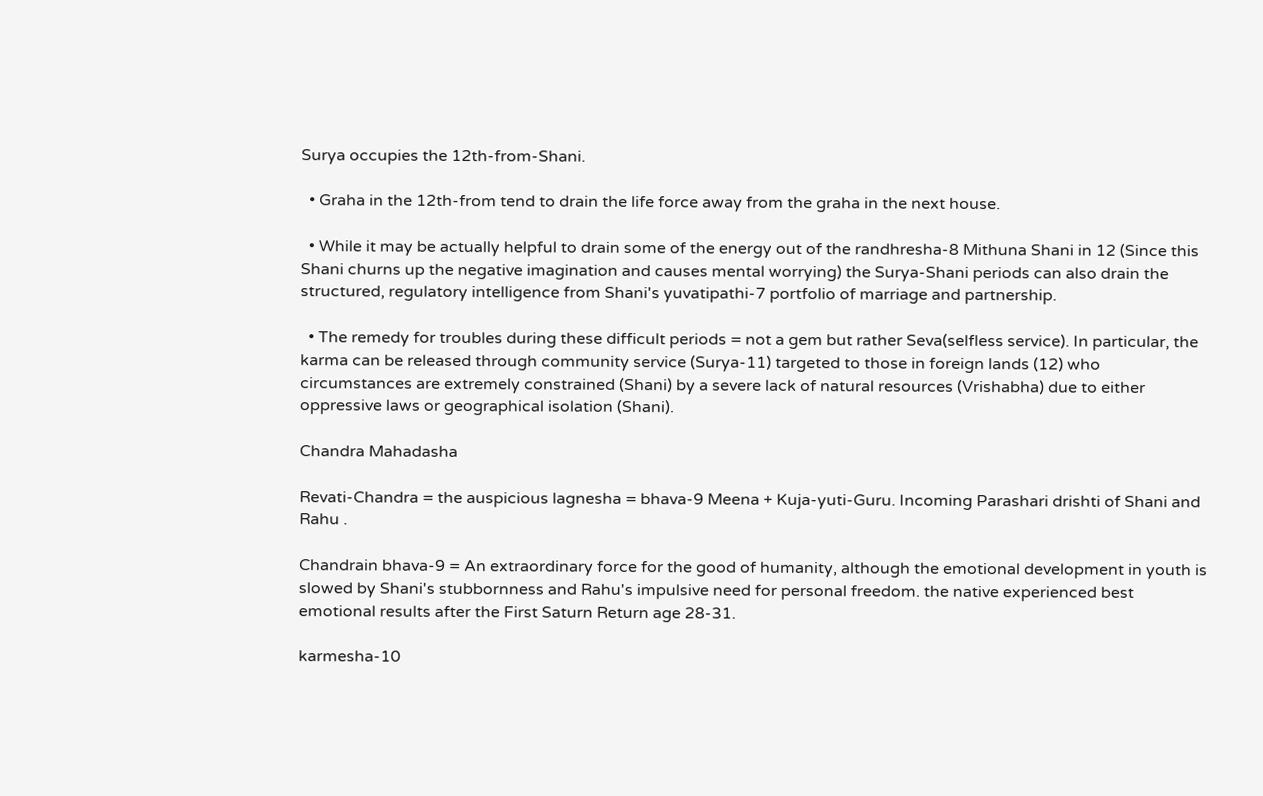Surya occupies the 12th-from-Shani.

  • Graha in the 12th-from tend to drain the life force away from the graha in the next house.

  • While it may be actually helpful to drain some of the energy out of the randhresha-8 Mithuna Shani in 12 (Since this Shani churns up the negative imagination and causes mental worrying) the Surya-Shani periods can also drain the structured, regulatory intelligence from Shani's yuvatipathi-7 portfolio of marriage and partnership.

  • The remedy for troubles during these difficult periods = not a gem but rather Seva(selfless service). In particular, the karma can be released through community service (Surya-11) targeted to those in foreign lands (12) who circumstances are extremely constrained (Shani) by a severe lack of natural resources (Vrishabha) due to either oppressive laws or geographical isolation (Shani).

Chandra Mahadasha

Revati-Chandra = the auspicious lagnesha = bhava-9 Meena + Kuja-yuti-Guru. Incoming Parashari drishti of Shani and Rahu .

Chandrain bhava-9 = An extraordinary force for the good of humanity, although the emotional development in youth is slowed by Shani's stubbornness and Rahu's impulsive need for personal freedom. the native experienced best emotional results after the First Saturn Return age 28-31.

karmesha-10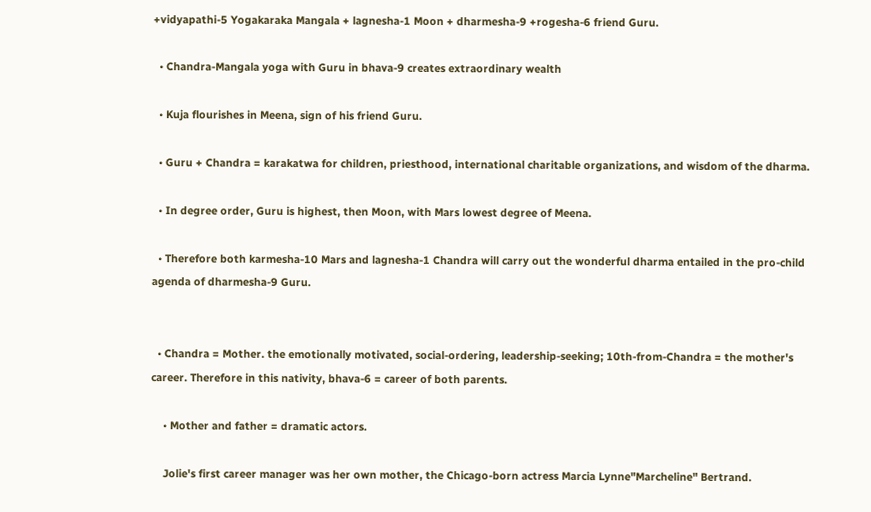+vidyapathi-5 Yogakaraka Mangala + lagnesha-1 Moon + dharmesha-9 +rogesha-6 friend Guru.

  • Chandra-Mangala yoga with Guru in bhava-9 creates extraordinary wealth

  • Kuja flourishes in Meena, sign of his friend Guru.

  • Guru + Chandra = karakatwa for children, priesthood, international charitable organizations, and wisdom of the dharma.

  • In degree order, Guru is highest, then Moon, with Mars lowest degree of Meena.

  • Therefore both karmesha-10 Mars and lagnesha-1 Chandra will carry out the wonderful dharma entailed in the pro-child agenda of dharmesha-9 Guru.


  • Chandra = Mother. the emotionally motivated, social-ordering, leadership-seeking; 10th-from-Chandra = the mother's career. Therefore in this nativity, bhava-6 = career of both parents.

    • Mother and father = dramatic actors.

    Jolie's first career manager was her own mother, the Chicago-born actress Marcia Lynne"Marcheline" Bertrand.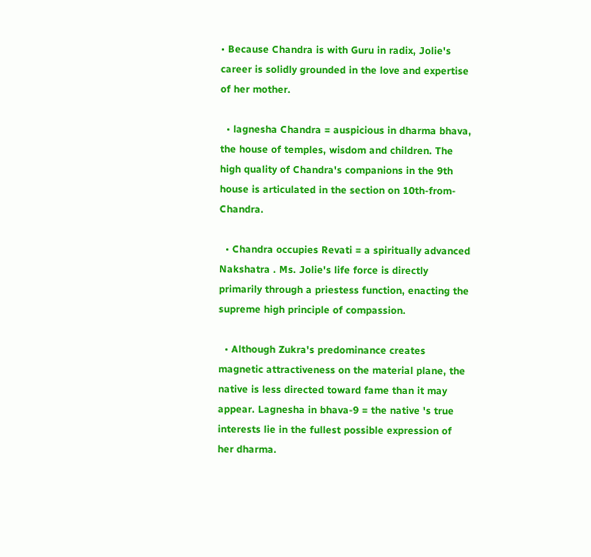• Because Chandra is with Guru in radix, Jolie's career is solidly grounded in the love and expertise of her mother.

  • lagnesha Chandra = auspicious in dharma bhava, the house of temples, wisdom and children. The high quality of Chandra's companions in the 9th house is articulated in the section on 10th-from-Chandra.

  • Chandra occupies Revati = a spiritually advanced Nakshatra . Ms. Jolie's life force is directly primarily through a priestess function, enacting the supreme high principle of compassion.

  • Although Zukra's predominance creates magnetic attractiveness on the material plane, the native is less directed toward fame than it may appear. Lagnesha in bhava-9 = the native 's true interests lie in the fullest possible expression of her dharma.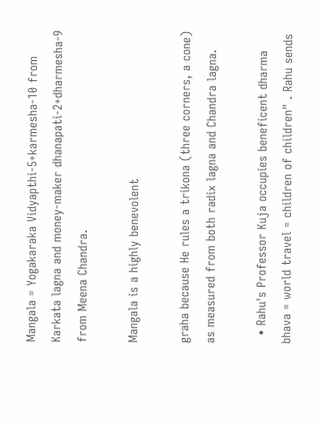Mangala = Yogakaraka Vidyapthi-5+karmesha-10 from Karkata lagna and money-maker dhanapati-2+dharmesha-9 from Meena Chandra.

Mangala is a highly benevolent

graha because He rules a trikona (three corners, a cone) as measured from both radix lagna and Chandra lagna.

  • Rahu's Professor Kuja occupies beneficent dharma bhava = world travel = children of children" . Rahu sends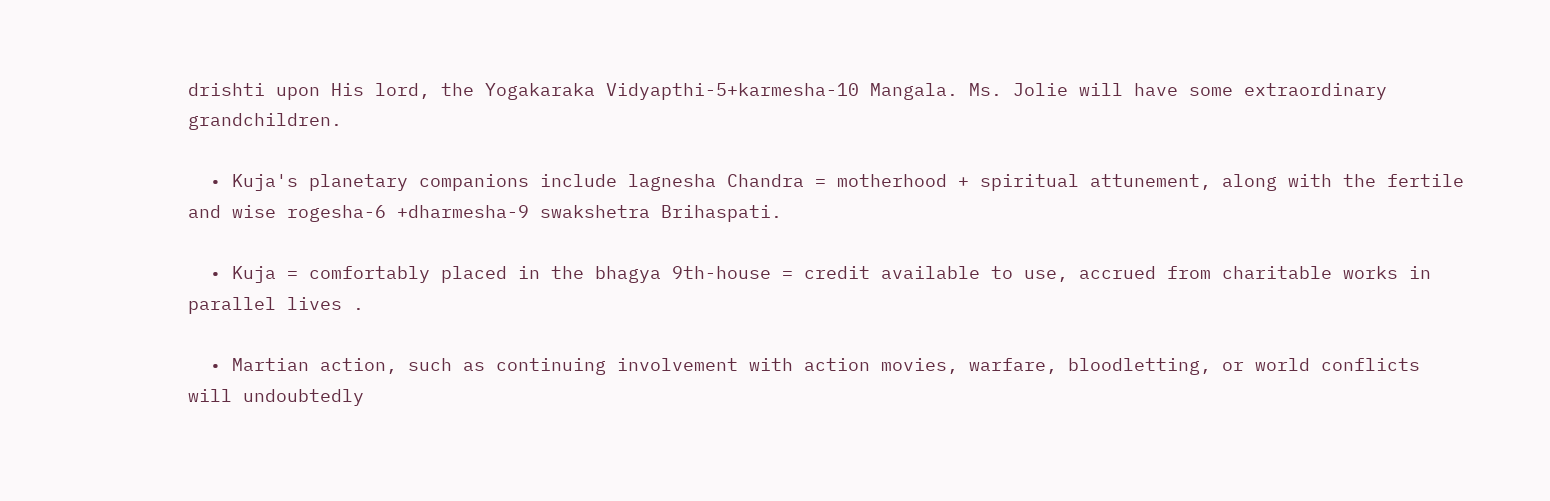drishti upon His lord, the Yogakaraka Vidyapthi-5+karmesha-10 Mangala. Ms. Jolie will have some extraordinary grandchildren.

  • Kuja's planetary companions include lagnesha Chandra = motherhood + spiritual attunement, along with the fertile and wise rogesha-6 +dharmesha-9 swakshetra Brihaspati.

  • Kuja = comfortably placed in the bhagya 9th-house = credit available to use, accrued from charitable works in parallel lives .

  • Martian action, such as continuing involvement with action movies, warfare, bloodletting, or world conflicts will undoubtedly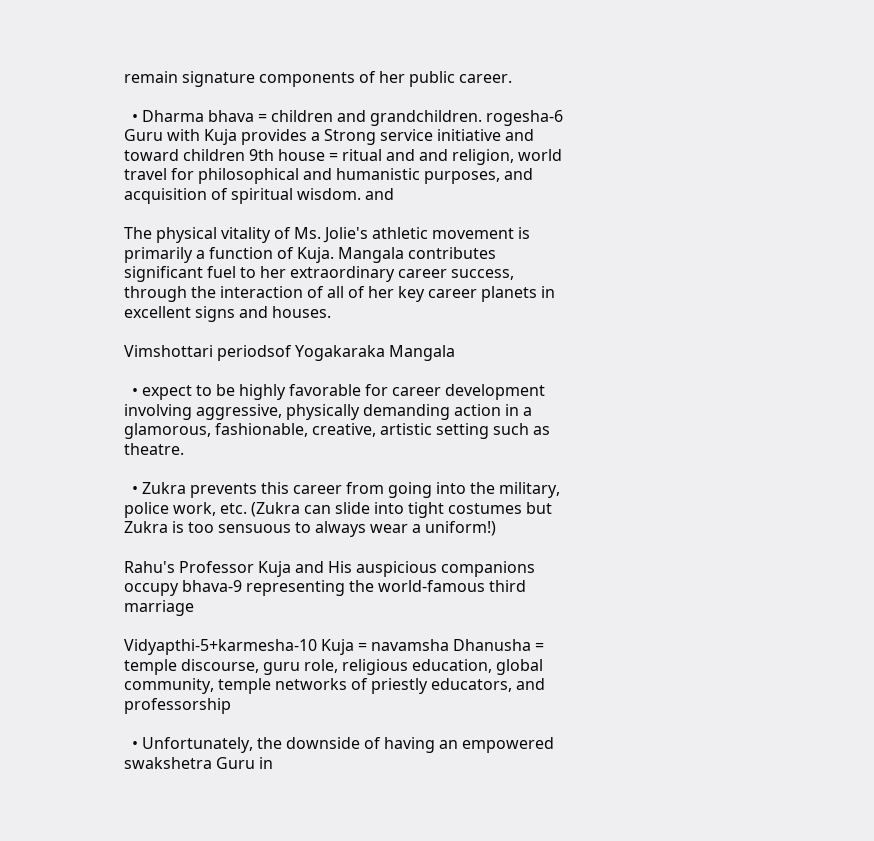remain signature components of her public career.

  • Dharma bhava = children and grandchildren. rogesha-6 Guru with Kuja provides a Strong service initiative and toward children 9th house = ritual and and religion, world travel for philosophical and humanistic purposes, and acquisition of spiritual wisdom. and

The physical vitality of Ms. Jolie's athletic movement is primarily a function of Kuja. Mangala contributes significant fuel to her extraordinary career success, through the interaction of all of her key career planets in excellent signs and houses.

Vimshottari periodsof Yogakaraka Mangala

  • expect to be highly favorable for career development involving aggressive, physically demanding action in a glamorous, fashionable, creative, artistic setting such as theatre.

  • Zukra prevents this career from going into the military, police work, etc. (Zukra can slide into tight costumes but Zukra is too sensuous to always wear a uniform!)

Rahu's Professor Kuja and His auspicious companions occupy bhava-9 representing the world-famous third marriage

Vidyapthi-5+karmesha-10 Kuja = navamsha Dhanusha = temple discourse, guru role, religious education, global community, temple networks of priestly educators, and professorship

  • Unfortunately, the downside of having an empowered swakshetra Guru in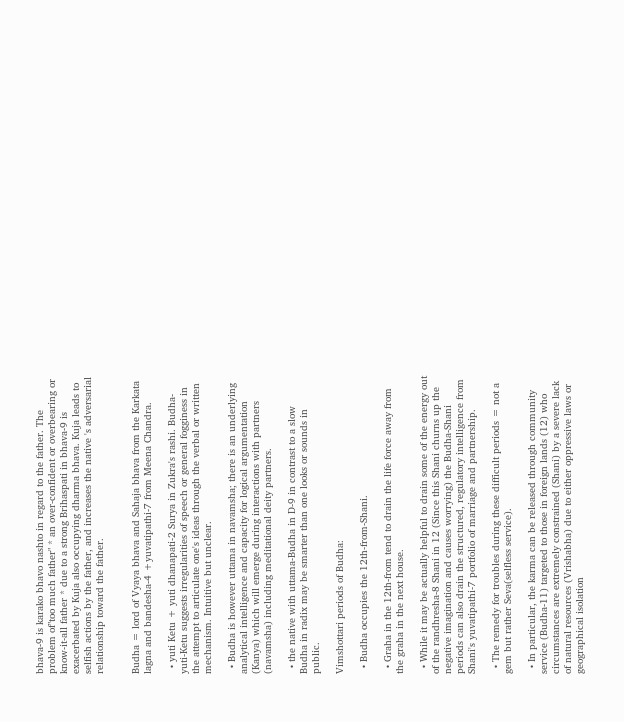bhava-9 is karako bhavo nashto in regard to the father. The problem of"too much father" * an over-confident or overbearing or know-it-all father * due to a strong Brihaspati in bhava-9 is exacerbated by Kuja also occupying dharma bhava. Kuja leads to selfish actions by the father, and increases the native 's adversarial relationship toward the father.


Budha = lord of Vyaya bhava and Sahaja bhava from the Karkata lagna and bandesha-4 +yuvatipathi-7 from Meena Chandra.

  • yuti Ketu + yuti dhanapati-2 Surya in Zukra's rashi. Budha-yuti-Ketu suggests irregularities of speech or general fogginess in the attempt to articulate one's ideas through the verbal or written mechanism. Intuitive but unclear.

  • Budha is however uttama in navamsha; there is an underlying analytical intelligence and capacity for logical argumentation (Kanya) which will emerge during interactions with partners (navamsha) including meditational deity partners.

  • the native with uttama-Budha in D-9 in contrast to a slow Budha in radix may be smarter than one looks or sounds in public.

Vimshottari periods of Budha:

  • Budha occupies the 12th-from-Shani.

  • Graha in the 12th-from tend to drain the life force away from the graha in the next house.

  • While it may be actually helpful to drain some of the energy out of the randhresha-8 Shani in 12 (Since this Shani churns up the negative imagination and causes worrying) the Budha-Shani periods can also drain the structured, regulatory intelligence from Shani's yuvatipathi-7 portfolio of marriage and partnership.

  • The remedy for troubles during these difficult periods = not a gem but rather Seva(selfless service).

  • In particular, the karma can be released through community service (Budha-11) targeted to those in foreign lands (12) who circumstances are extremely constrained (Shani) by a severe lack of natural resources (Vrishabha) due to either oppressive laws or geographical isolation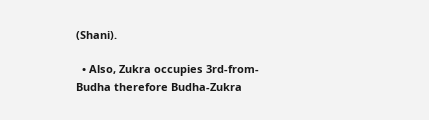(Shani).

  • Also, Zukra occupies 3rd-from-Budha therefore Budha-Zukra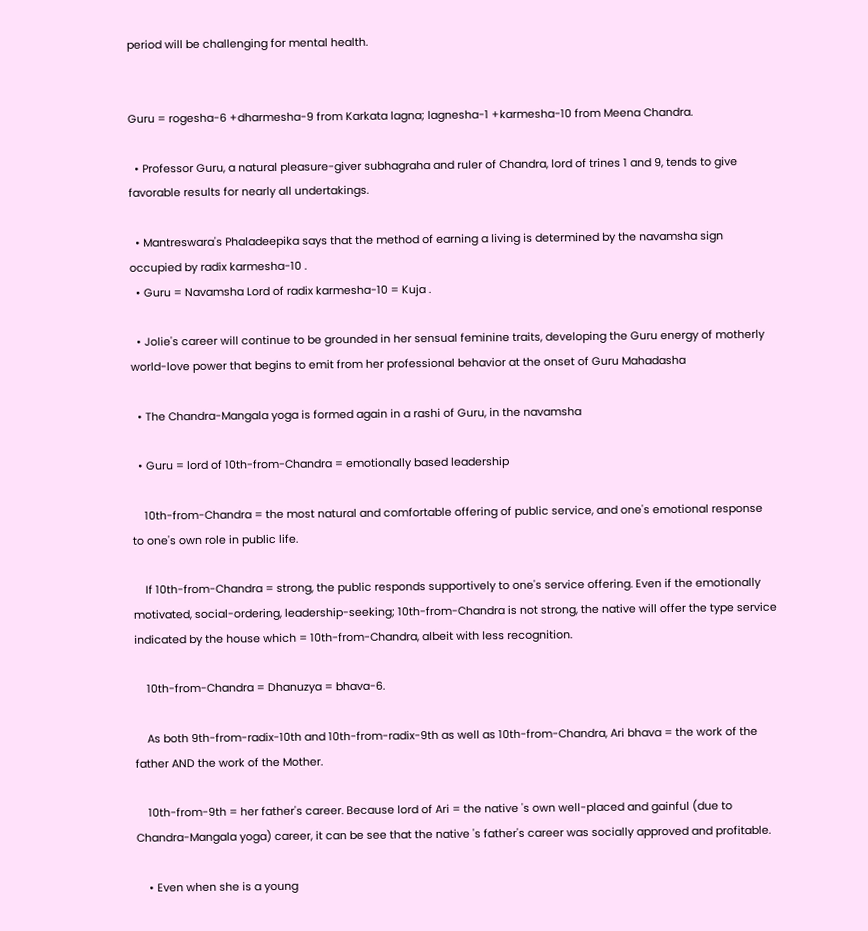period will be challenging for mental health.


Guru = rogesha-6 +dharmesha-9 from Karkata lagna; lagnesha-1 +karmesha-10 from Meena Chandra.

  • Professor Guru, a natural pleasure-giver subhagraha and ruler of Chandra, lord of trines 1 and 9, tends to give favorable results for nearly all undertakings.

  • Mantreswara's Phaladeepika says that the method of earning a living is determined by the navamsha sign occupied by radix karmesha-10 .
  • Guru = Navamsha Lord of radix karmesha-10 = Kuja .

  • Jolie's career will continue to be grounded in her sensual feminine traits, developing the Guru energy of motherly world-love power that begins to emit from her professional behavior at the onset of Guru Mahadasha

  • The Chandra-Mangala yoga is formed again in a rashi of Guru, in the navamsha

  • Guru = lord of 10th-from-Chandra = emotionally based leadership

    10th-from-Chandra = the most natural and comfortable offering of public service, and one's emotional response to one's own role in public life.

    If 10th-from-Chandra = strong, the public responds supportively to one's service offering. Even if the emotionally motivated, social-ordering, leadership-seeking; 10th-from-Chandra is not strong, the native will offer the type service indicated by the house which = 10th-from-Chandra, albeit with less recognition.

    10th-from-Chandra = Dhanuzya = bhava-6.

    As both 9th-from-radix-10th and 10th-from-radix-9th as well as 10th-from-Chandra, Ari bhava = the work of the father AND the work of the Mother.

    10th-from-9th = her father's career. Because lord of Ari = the native 's own well-placed and gainful (due to Chandra-Mangala yoga) career, it can be see that the native 's father's career was socially approved and profitable.

    • Even when she is a young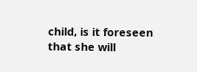child, is it foreseen that she will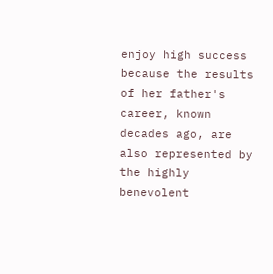enjoy high success because the results of her father's career, known decades ago, are also represented by the highly benevolent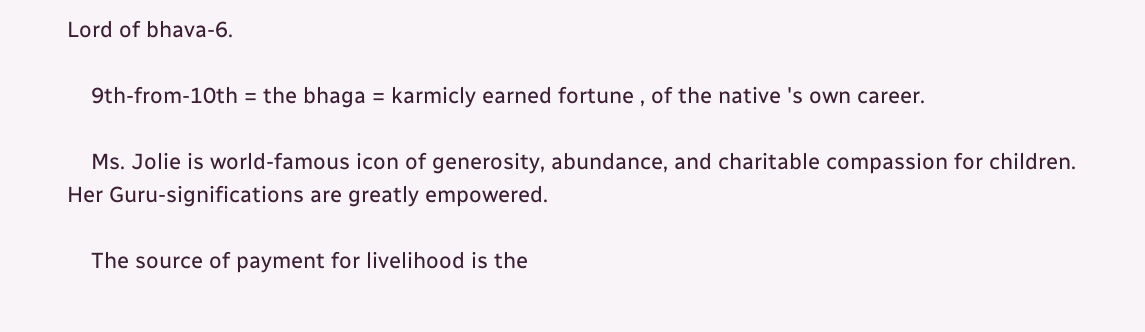Lord of bhava-6.

    9th-from-10th = the bhaga = karmicly earned fortune , of the native 's own career.

    Ms. Jolie is world-famous icon of generosity, abundance, and charitable compassion for children. Her Guru-significations are greatly empowered.

    The source of payment for livelihood is the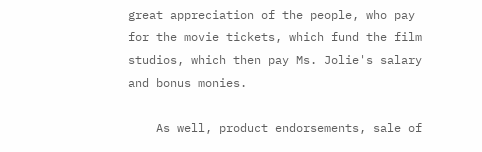great appreciation of the people, who pay for the movie tickets, which fund the film studios, which then pay Ms. Jolie's salary and bonus monies.

    As well, product endorsements, sale of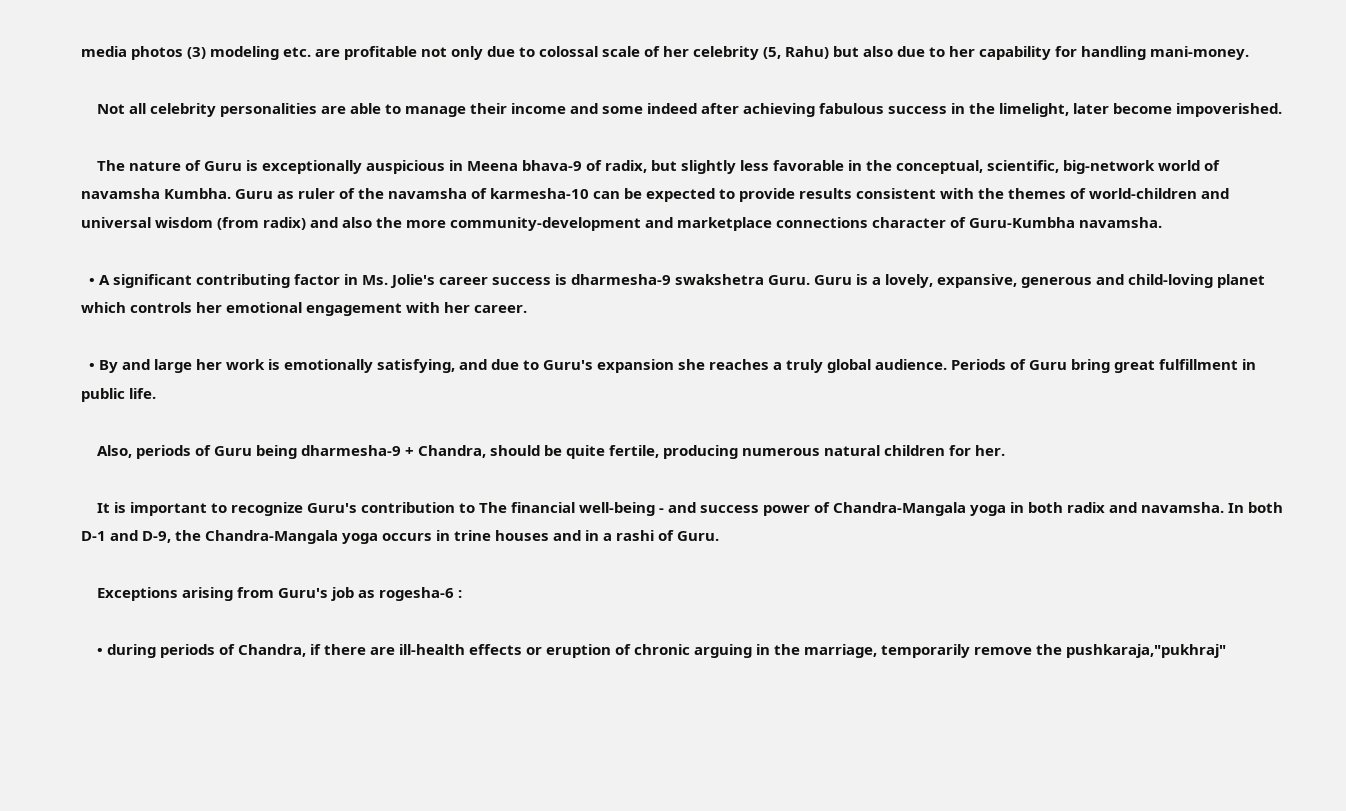media photos (3) modeling etc. are profitable not only due to colossal scale of her celebrity (5, Rahu) but also due to her capability for handling mani-money.

    Not all celebrity personalities are able to manage their income and some indeed after achieving fabulous success in the limelight, later become impoverished.

    The nature of Guru is exceptionally auspicious in Meena bhava-9 of radix, but slightly less favorable in the conceptual, scientific, big-network world of navamsha Kumbha. Guru as ruler of the navamsha of karmesha-10 can be expected to provide results consistent with the themes of world-children and universal wisdom (from radix) and also the more community-development and marketplace connections character of Guru-Kumbha navamsha.

  • A significant contributing factor in Ms. Jolie's career success is dharmesha-9 swakshetra Guru. Guru is a lovely, expansive, generous and child-loving planet which controls her emotional engagement with her career.

  • By and large her work is emotionally satisfying, and due to Guru's expansion she reaches a truly global audience. Periods of Guru bring great fulfillment in public life.

    Also, periods of Guru being dharmesha-9 + Chandra, should be quite fertile, producing numerous natural children for her.

    It is important to recognize Guru's contribution to The financial well-being - and success power of Chandra-Mangala yoga in both radix and navamsha. In both D-1 and D-9, the Chandra-Mangala yoga occurs in trine houses and in a rashi of Guru.

    Exceptions arising from Guru's job as rogesha-6 :

    • during periods of Chandra, if there are ill-health effects or eruption of chronic arguing in the marriage, temporarily remove the pushkaraja,"pukhraj"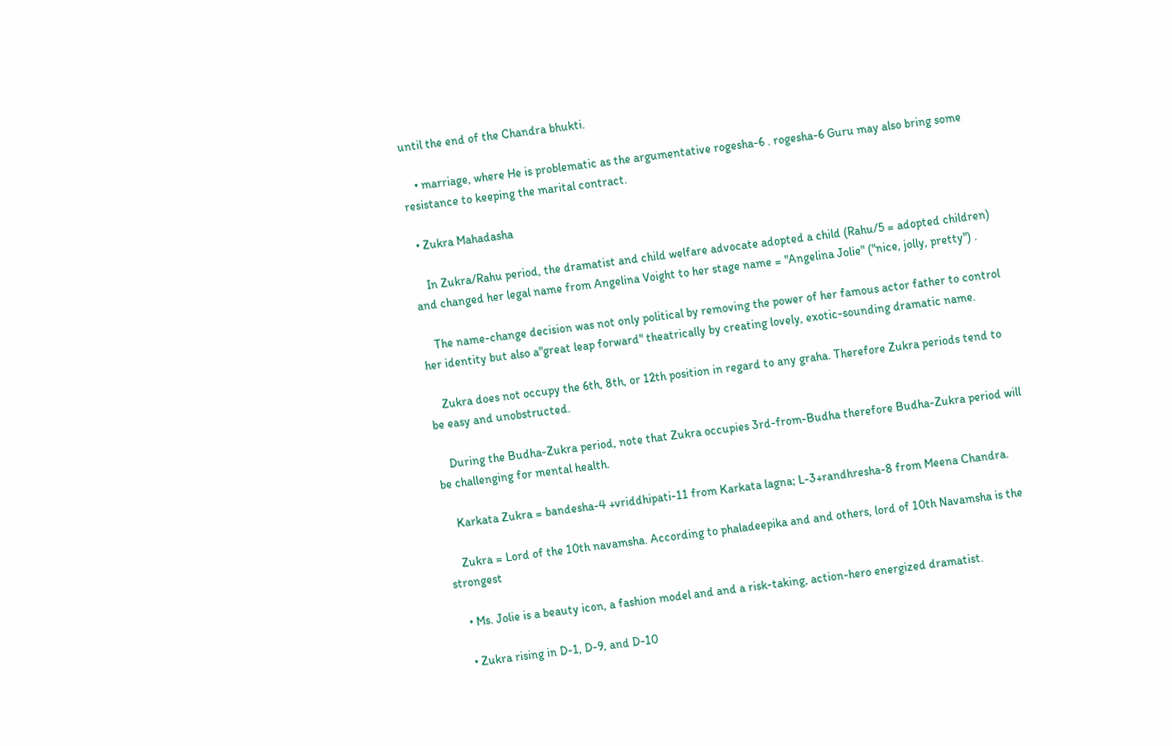until the end of the Chandra bhukti.

    • marriage, where He is problematic as the argumentative rogesha-6 . rogesha-6 Guru may also bring some resistance to keeping the marital contract.

  • Zukra Mahadasha

    In Zukra/Rahu period, the dramatist and child welfare advocate adopted a child (Rahu/5 = adopted children) and changed her legal name from Angelina Voight to her stage name = "Angelina Jolie" ("nice, jolly, pretty") .

    The name-change decision was not only political by removing the power of her famous actor father to control her identity but also a"great leap forward" theatrically by creating lovely, exotic-sounding dramatic name.

    Zukra does not occupy the 6th, 8th, or 12th position in regard to any graha. Therefore Zukra periods tend to be easy and unobstructed.

    During the Budha-Zukra period, note that Zukra occupies 3rd-from-Budha therefore Budha-Zukra period will be challenging for mental health.

    Karkata Zukra = bandesha-4 +vriddhipati-11 from Karkata lagna; L-3+randhresha-8 from Meena Chandra.

    Zukra = Lord of the 10th navamsha. According to phaladeepika and and others, lord of 10th Navamsha is the strongest

    • Ms. Jolie is a beauty icon, a fashion model and and a risk-taking, action-hero energized dramatist.

    • Zukra rising in D-1, D-9, and D-10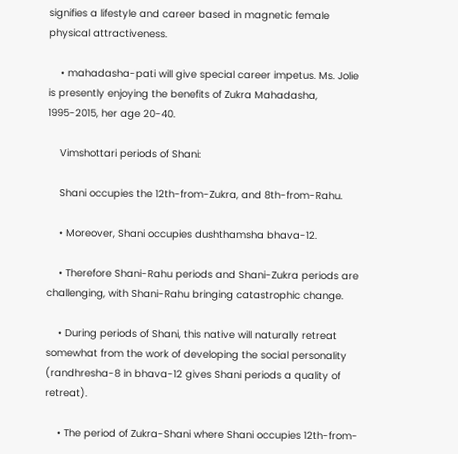signifies a lifestyle and career based in magnetic female physical attractiveness.

    • mahadasha-pati will give special career impetus. Ms. Jolie is presently enjoying the benefits of Zukra Mahadasha, 1995-2015, her age 20-40.

    Vimshottari periods of Shani:

    Shani occupies the 12th-from-Zukra, and 8th-from-Rahu.

    • Moreover, Shani occupies dushthamsha bhava-12.

    • Therefore Shani-Rahu periods and Shani-Zukra periods are challenging, with Shani-Rahu bringing catastrophic change.

    • During periods of Shani, this native will naturally retreat somewhat from the work of developing the social personality (randhresha-8 in bhava-12 gives Shani periods a quality of retreat).

    • The period of Zukra-Shani where Shani occupies 12th-from-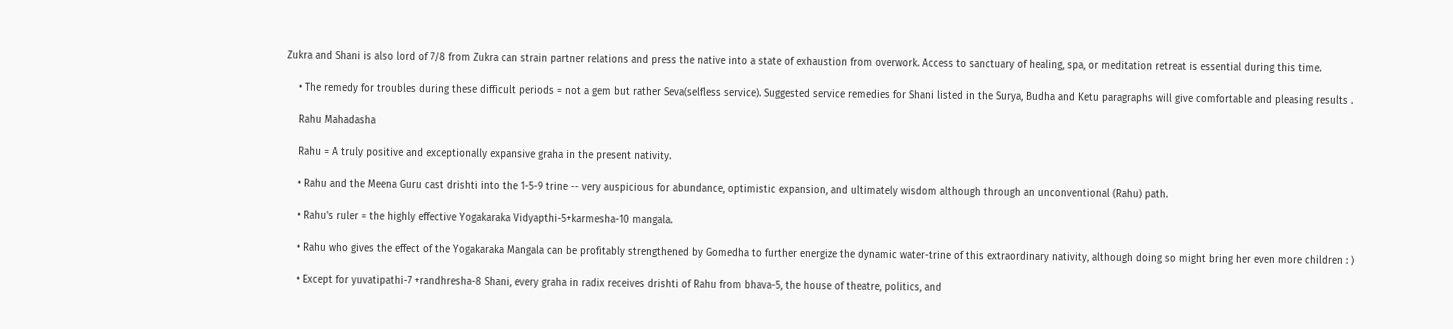Zukra and Shani is also lord of 7/8 from Zukra can strain partner relations and press the native into a state of exhaustion from overwork. Access to sanctuary of healing, spa, or meditation retreat is essential during this time.

    • The remedy for troubles during these difficult periods = not a gem but rather Seva(selfless service). Suggested service remedies for Shani listed in the Surya, Budha and Ketu paragraphs will give comfortable and pleasing results .

    Rahu Mahadasha

    Rahu = A truly positive and exceptionally expansive graha in the present nativity.

    • Rahu and the Meena Guru cast drishti into the 1-5-9 trine -- very auspicious for abundance, optimistic expansion, and ultimately wisdom although through an unconventional (Rahu) path.

    • Rahu's ruler = the highly effective Yogakaraka Vidyapthi-5+karmesha-10 mangala.

    • Rahu who gives the effect of the Yogakaraka Mangala can be profitably strengthened by Gomedha to further energize the dynamic water-trine of this extraordinary nativity, although doing so might bring her even more children : )

    • Except for yuvatipathi-7 +randhresha-8 Shani, every graha in radix receives drishti of Rahu from bhava-5, the house of theatre, politics, and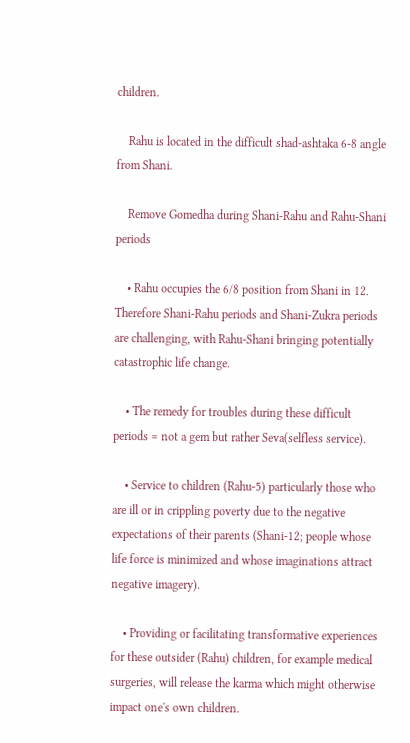children.

    Rahu is located in the difficult shad-ashtaka 6-8 angle from Shani.

    Remove Gomedha during Shani-Rahu and Rahu-Shani periods

    • Rahu occupies the 6/8 position from Shani in 12. Therefore Shani-Rahu periods and Shani-Zukra periods are challenging, with Rahu-Shani bringing potentially catastrophic life change.

    • The remedy for troubles during these difficult periods = not a gem but rather Seva(selfless service).

    • Service to children (Rahu-5) particularly those who are ill or in crippling poverty due to the negative expectations of their parents (Shani-12; people whose life force is minimized and whose imaginations attract negative imagery).

    • Providing or facilitating transformative experiences for these outsider (Rahu) children, for example medical surgeries, will release the karma which might otherwise impact one's own children.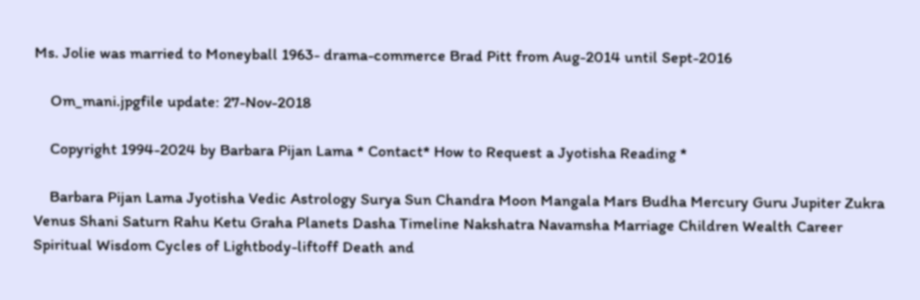Ms. Jolie was married to Moneyball 1963- drama-commerce Brad Pitt from Aug-2014 until Sept-2016

    Om_mani.jpgfile update: 27-Nov-2018

    Copyright 1994-2024 by Barbara Pijan Lama * Contact* How to Request a Jyotisha Reading *

    Barbara Pijan Lama Jyotisha Vedic Astrology Surya Sun Chandra Moon Mangala Mars Budha Mercury Guru Jupiter Zukra Venus Shani Saturn Rahu Ketu Graha Planets Dasha Timeline Nakshatra Navamsha Marriage Children Wealth Career Spiritual Wisdom Cycles of Lightbody-liftoff Death and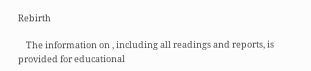Rebirth

    The information on , including all readings and reports, is provided for educational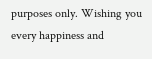purposes only. Wishing you every happiness and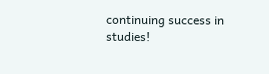continuing success in studies!